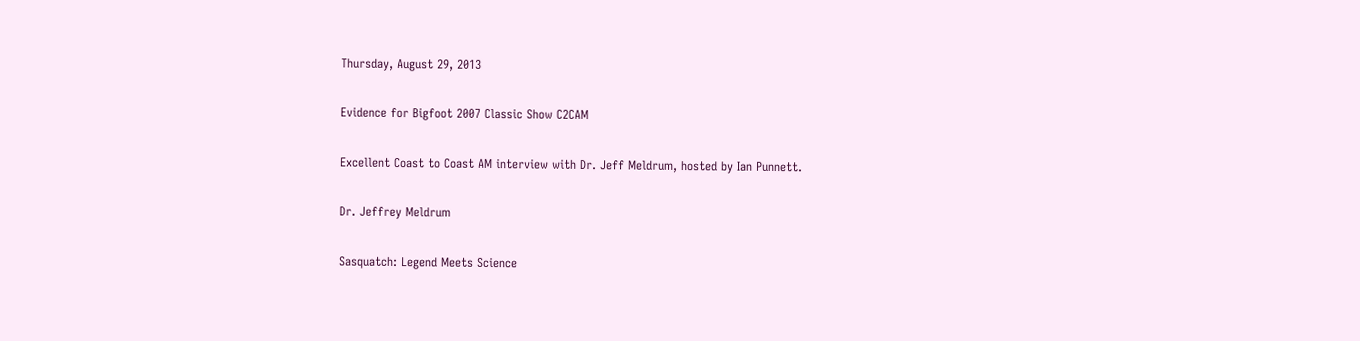Thursday, August 29, 2013

Evidence for Bigfoot 2007 Classic Show C2CAM

Excellent Coast to Coast AM interview with Dr. Jeff Meldrum, hosted by Ian Punnett.

Dr. Jeffrey Meldrum

Sasquatch: Legend Meets Science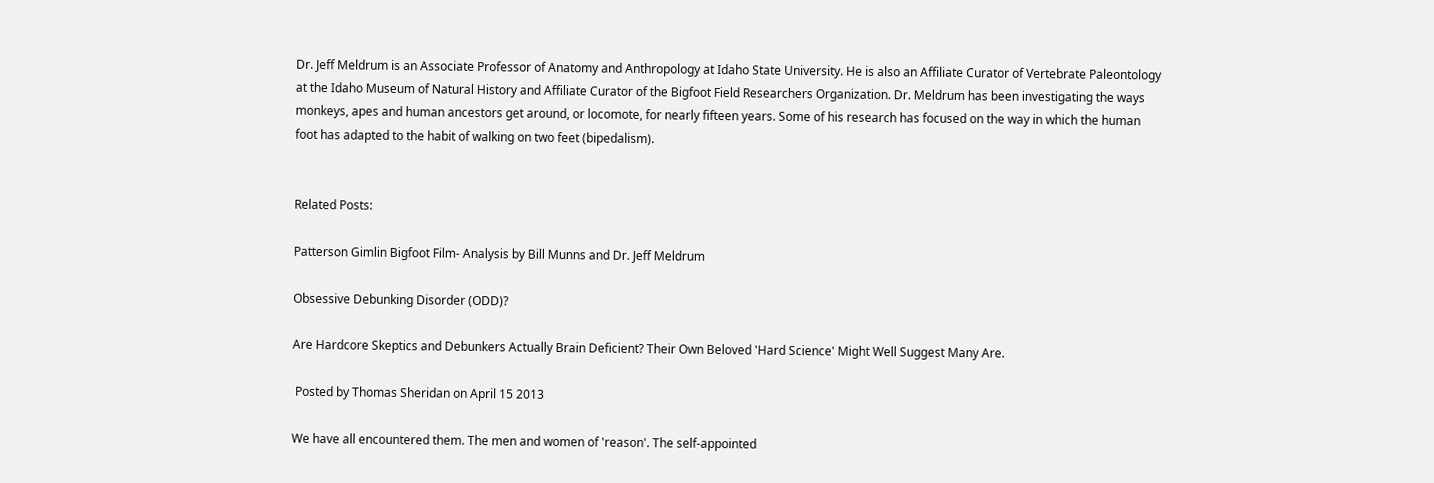Dr. Jeff Meldrum is an Associate Professor of Anatomy and Anthropology at Idaho State University. He is also an Affiliate Curator of Vertebrate Paleontology at the Idaho Museum of Natural History and Affiliate Curator of the Bigfoot Field Researchers Organization. Dr. Meldrum has been investigating the ways monkeys, apes and human ancestors get around, or locomote, for nearly fifteen years. Some of his research has focused on the way in which the human foot has adapted to the habit of walking on two feet (bipedalism).


Related Posts:

Patterson Gimlin Bigfoot Film- Analysis by Bill Munns and Dr. Jeff Meldrum

Obsessive Debunking Disorder (ODD)?

Are Hardcore Skeptics and Debunkers Actually Brain Deficient? Their Own Beloved 'Hard Science' Might Well Suggest Many Are.

 Posted by Thomas Sheridan on April 15 2013

We have all encountered them. The men and women of 'reason'. The self-appointed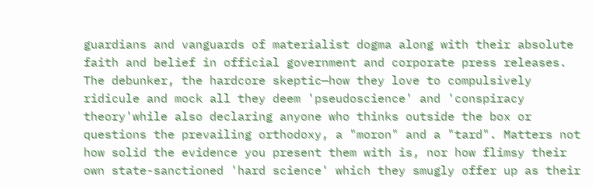guardians and vanguards of materialist dogma along with their absolute faith and belief in official government and corporate press releases. The debunker, the hardcore skeptic—how they love to compulsively ridicule and mock all they deem 'pseudoscience' and 'conspiracy theory'while also declaring anyone who thinks outside the box or questions the prevailing orthodoxy, a "moron" and a "tard". Matters not how solid the evidence you present them with is, nor how flimsy their own state-sanctioned 'hard science' which they smugly offer up as their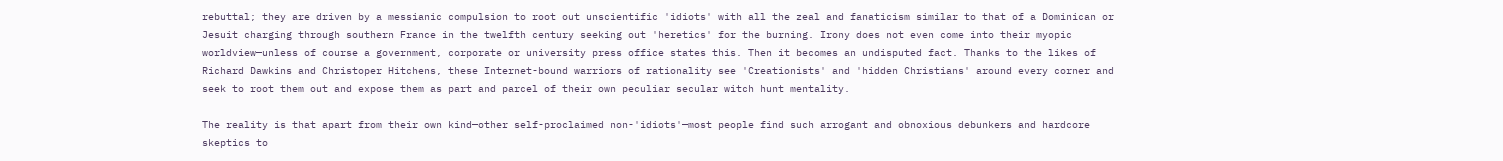rebuttal; they are driven by a messianic compulsion to root out unscientific 'idiots' with all the zeal and fanaticism similar to that of a Dominican or Jesuit charging through southern France in the twelfth century seeking out 'heretics' for the burning. Irony does not even come into their myopic worldview—unless of course a government, corporate or university press office states this. Then it becomes an undisputed fact. Thanks to the likes of Richard Dawkins and Christoper Hitchens, these Internet-bound warriors of rationality see 'Creationists' and 'hidden Christians' around every corner and seek to root them out and expose them as part and parcel of their own peculiar secular witch hunt mentality.

The reality is that apart from their own kind—other self-proclaimed non-'idiots'—most people find such arrogant and obnoxious debunkers and hardcore skeptics to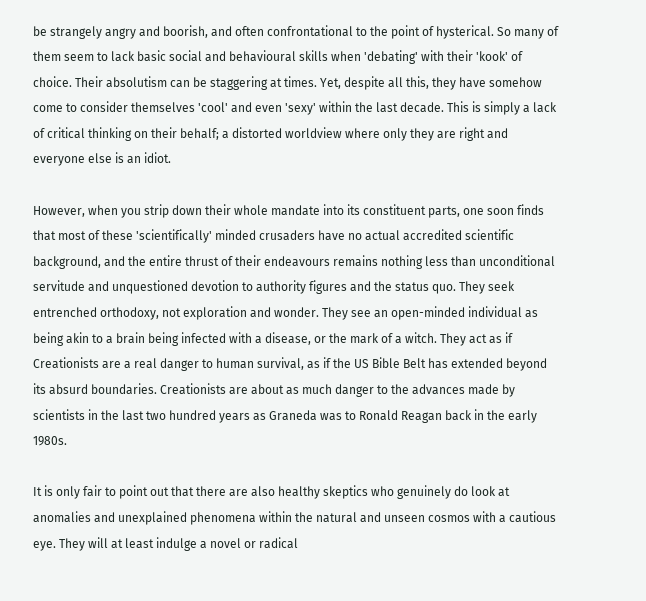be strangely angry and boorish, and often confrontational to the point of hysterical. So many of them seem to lack basic social and behavioural skills when 'debating' with their 'kook' of choice. Their absolutism can be staggering at times. Yet, despite all this, they have somehow come to consider themselves 'cool' and even 'sexy' within the last decade. This is simply a lack of critical thinking on their behalf; a distorted worldview where only they are right and everyone else is an idiot.

However, when you strip down their whole mandate into its constituent parts, one soon finds that most of these 'scientifically' minded crusaders have no actual accredited scientific background, and the entire thrust of their endeavours remains nothing less than unconditional servitude and unquestioned devotion to authority figures and the status quo. They seek entrenched orthodoxy, not exploration and wonder. They see an open-minded individual as being akin to a brain being infected with a disease, or the mark of a witch. They act as if Creationists are a real danger to human survival, as if the US Bible Belt has extended beyond its absurd boundaries. Creationists are about as much danger to the advances made by scientists in the last two hundred years as Graneda was to Ronald Reagan back in the early 1980s.

It is only fair to point out that there are also healthy skeptics who genuinely do look at anomalies and unexplained phenomena within the natural and unseen cosmos with a cautious eye. They will at least indulge a novel or radical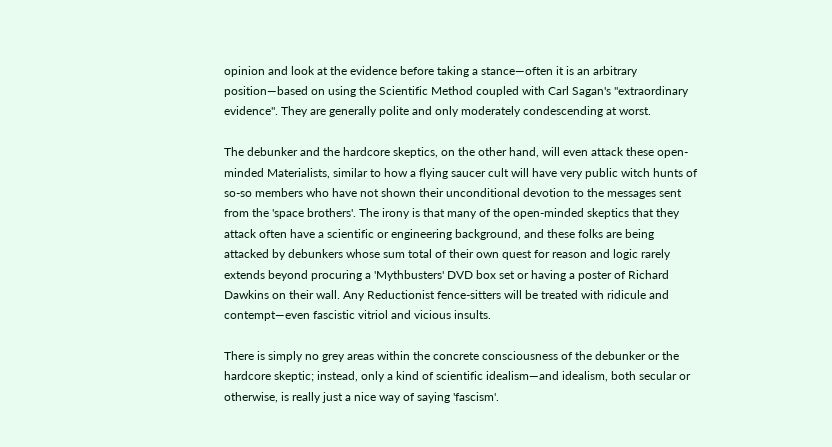opinion and look at the evidence before taking a stance—often it is an arbitrary position—based on using the Scientific Method coupled with Carl Sagan's "extraordinary evidence". They are generally polite and only moderately condescending at worst.

The debunker and the hardcore skeptics, on the other hand, will even attack these open-minded Materialists, similar to how a flying saucer cult will have very public witch hunts of so-so members who have not shown their unconditional devotion to the messages sent from the 'space brothers'. The irony is that many of the open-minded skeptics that they attack often have a scientific or engineering background, and these folks are being attacked by debunkers whose sum total of their own quest for reason and logic rarely extends beyond procuring a 'Mythbusters' DVD box set or having a poster of Richard Dawkins on their wall. Any Reductionist fence-sitters will be treated with ridicule and contempt—even fascistic vitriol and vicious insults.

There is simply no grey areas within the concrete consciousness of the debunker or the hardcore skeptic; instead, only a kind of scientific idealism—and idealism, both secular or otherwise, is really just a nice way of saying 'fascism'.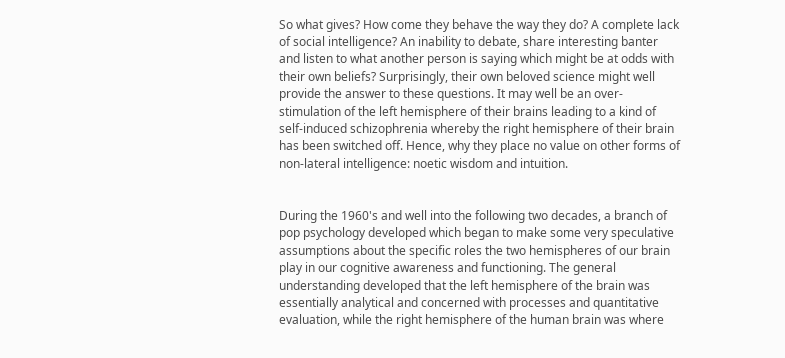So what gives? How come they behave the way they do? A complete lack of social intelligence? An inability to debate, share interesting banter and listen to what another person is saying which might be at odds with their own beliefs? Surprisingly, their own beloved science might well provide the answer to these questions. It may well be an over-stimulation of the left hemisphere of their brains leading to a kind of self-induced schizophrenia whereby the right hemisphere of their brain has been switched off. Hence, why they place no value on other forms of non-lateral intelligence: noetic wisdom and intuition.


During the 1960's and well into the following two decades, a branch of pop psychology developed which began to make some very speculative assumptions about the specific roles the two hemispheres of our brain play in our cognitive awareness and functioning. The general understanding developed that the left hemisphere of the brain was essentially analytical and concerned with processes and quantitative evaluation, while the right hemisphere of the human brain was where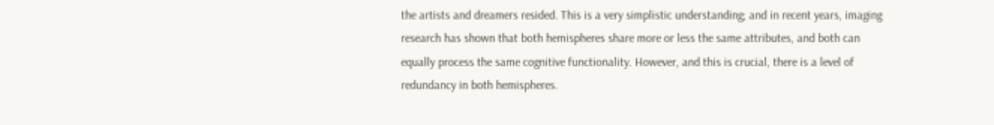the artists and dreamers resided. This is a very simplistic understanding; and in recent years, imaging research has shown that both hemispheres share more or less the same attributes, and both can equally process the same cognitive functionality. However, and this is crucial, there is a level of redundancy in both hemispheres.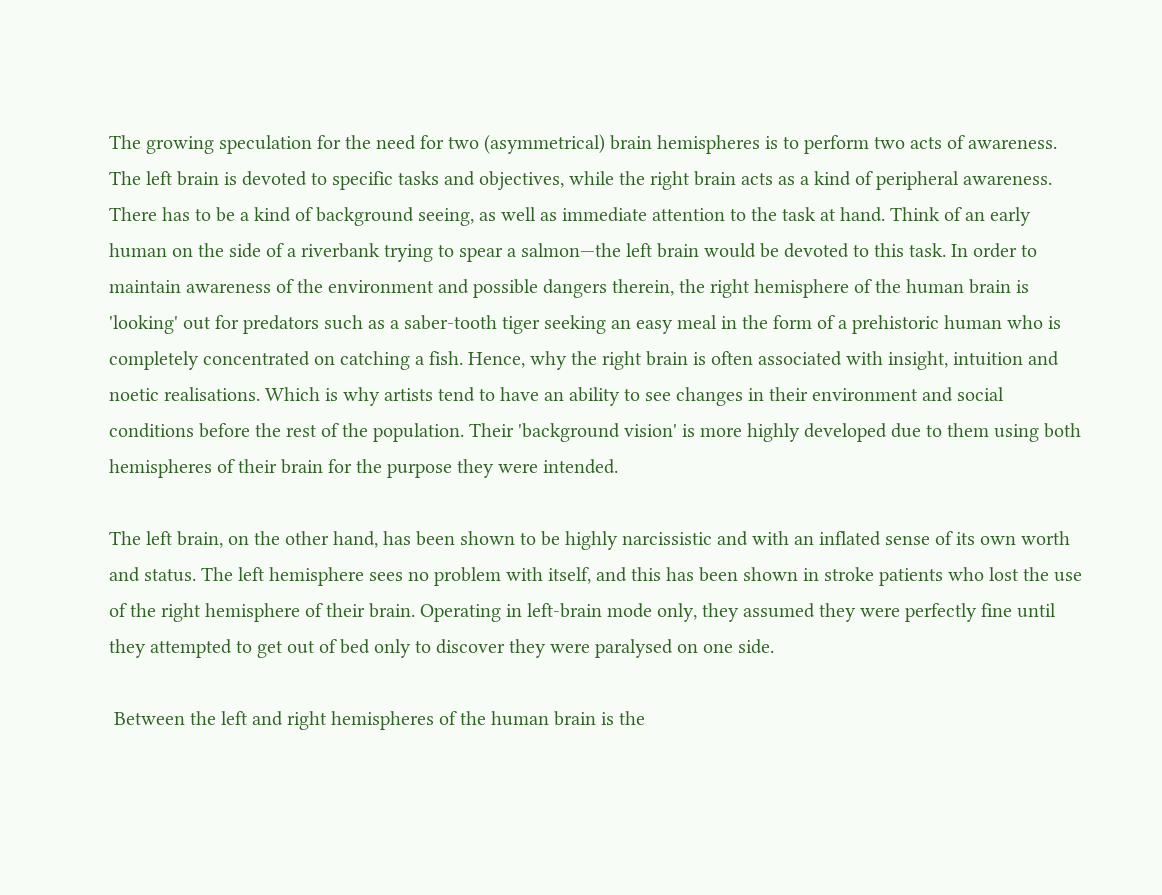The growing speculation for the need for two (asymmetrical) brain hemispheres is to perform two acts of awareness. The left brain is devoted to specific tasks and objectives, while the right brain acts as a kind of peripheral awareness. There has to be a kind of background seeing, as well as immediate attention to the task at hand. Think of an early human on the side of a riverbank trying to spear a salmon—the left brain would be devoted to this task. In order to maintain awareness of the environment and possible dangers therein, the right hemisphere of the human brain is 'looking' out for predators such as a saber-tooth tiger seeking an easy meal in the form of a prehistoric human who is completely concentrated on catching a fish. Hence, why the right brain is often associated with insight, intuition and noetic realisations. Which is why artists tend to have an ability to see changes in their environment and social conditions before the rest of the population. Their 'background vision' is more highly developed due to them using both hemispheres of their brain for the purpose they were intended.

The left brain, on the other hand, has been shown to be highly narcissistic and with an inflated sense of its own worth and status. The left hemisphere sees no problem with itself, and this has been shown in stroke patients who lost the use of the right hemisphere of their brain. Operating in left-brain mode only, they assumed they were perfectly fine until they attempted to get out of bed only to discover they were paralysed on one side.

 Between the left and right hemispheres of the human brain is the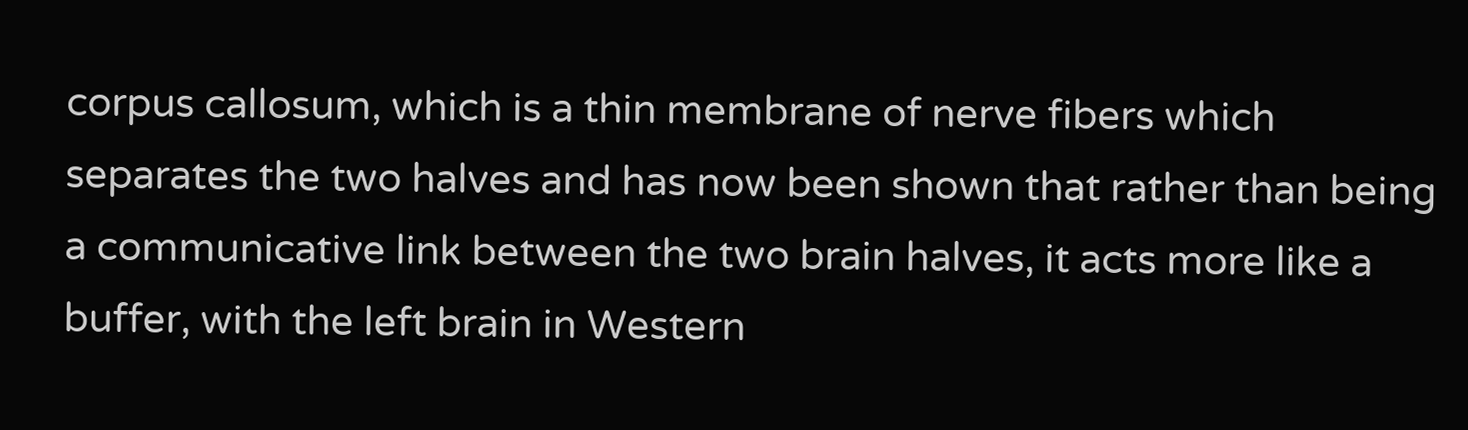corpus callosum, which is a thin membrane of nerve fibers which separates the two halves and has now been shown that rather than being a communicative link between the two brain halves, it acts more like a buffer, with the left brain in Western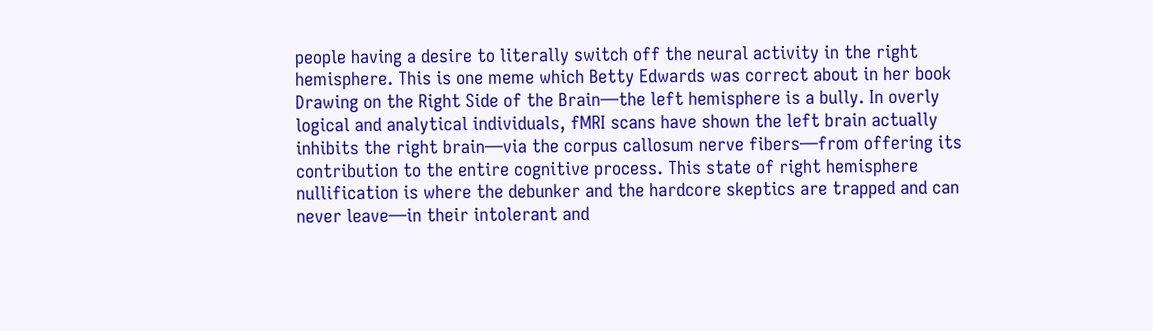people having a desire to literally switch off the neural activity in the right hemisphere. This is one meme which Betty Edwards was correct about in her book Drawing on the Right Side of the Brain—the left hemisphere is a bully. In overly logical and analytical individuals, fMRI scans have shown the left brain actually inhibits the right brain—via the corpus callosum nerve fibers—from offering its contribution to the entire cognitive process. This state of right hemisphere nullification is where the debunker and the hardcore skeptics are trapped and can never leave—in their intolerant and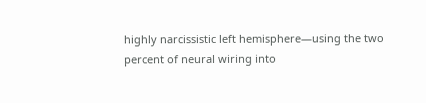highly narcissistic left hemisphere—using the two percent of neural wiring into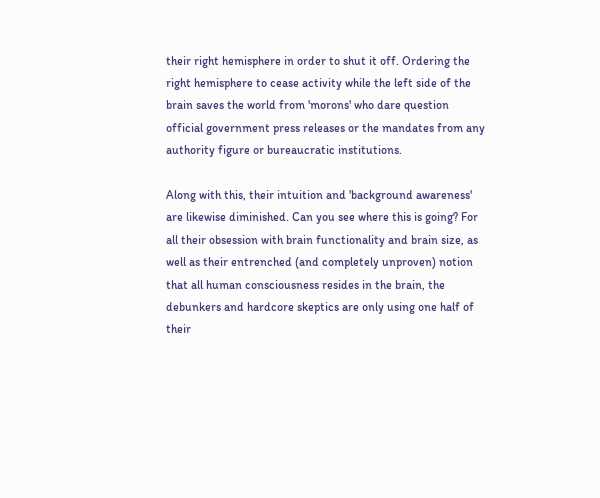their right hemisphere in order to shut it off. Ordering the right hemisphere to cease activity while the left side of the brain saves the world from 'morons' who dare question official government press releases or the mandates from any authority figure or bureaucratic institutions.

Along with this, their intuition and 'background awareness' are likewise diminished. Can you see where this is going? For all their obsession with brain functionality and brain size, as well as their entrenched (and completely unproven) notion that all human consciousness resides in the brain, the debunkers and hardcore skeptics are only using one half of their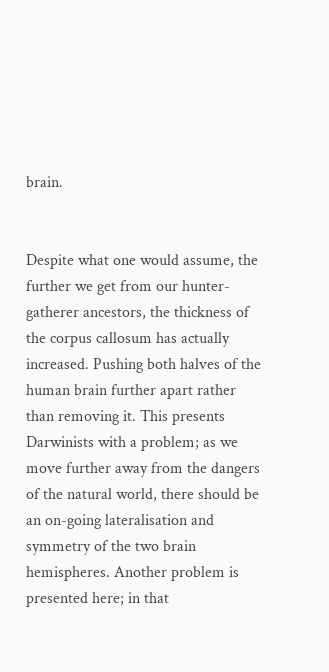brain.


Despite what one would assume, the further we get from our hunter-gatherer ancestors, the thickness of the corpus callosum has actually increased. Pushing both halves of the human brain further apart rather than removing it. This presents Darwinists with a problem; as we move further away from the dangers of the natural world, there should be an on-going lateralisation and symmetry of the two brain hemispheres. Another problem is presented here; in that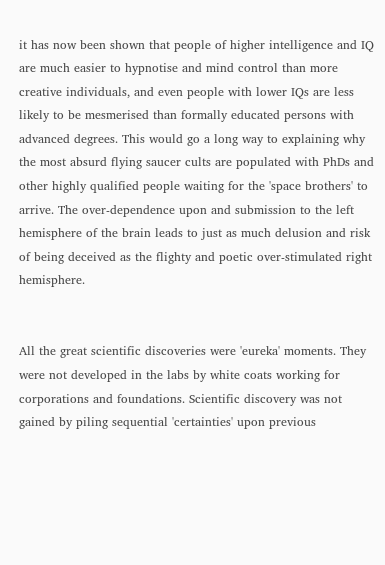it has now been shown that people of higher intelligence and IQ are much easier to hypnotise and mind control than more creative individuals, and even people with lower IQs are less likely to be mesmerised than formally educated persons with advanced degrees. This would go a long way to explaining why the most absurd flying saucer cults are populated with PhDs and other highly qualified people waiting for the 'space brothers' to arrive. The over-dependence upon and submission to the left hemisphere of the brain leads to just as much delusion and risk of being deceived as the flighty and poetic over-stimulated right hemisphere.


All the great scientific discoveries were 'eureka' moments. They were not developed in the labs by white coats working for corporations and foundations. Scientific discovery was not gained by piling sequential 'certainties' upon previous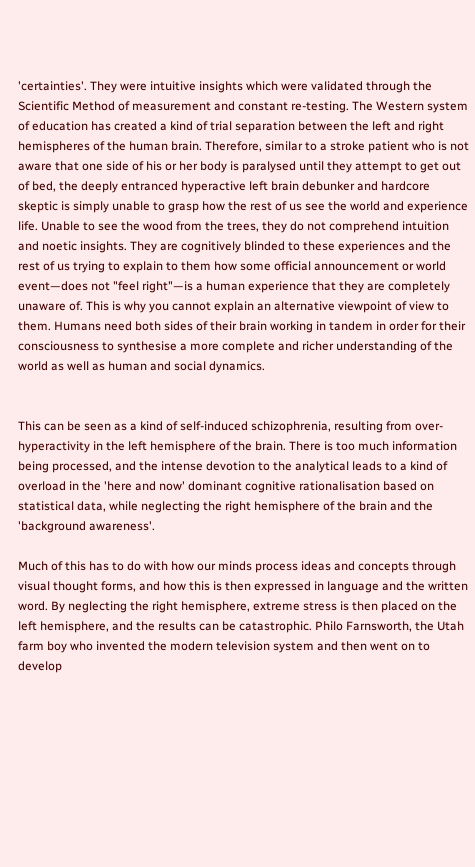'certainties'. They were intuitive insights which were validated through the Scientific Method of measurement and constant re-testing. The Western system of education has created a kind of trial separation between the left and right hemispheres of the human brain. Therefore, similar to a stroke patient who is not aware that one side of his or her body is paralysed until they attempt to get out of bed, the deeply entranced hyperactive left brain debunker and hardcore skeptic is simply unable to grasp how the rest of us see the world and experience life. Unable to see the wood from the trees, they do not comprehend intuition and noetic insights. They are cognitively blinded to these experiences and the rest of us trying to explain to them how some official announcement or world event—does not "feel right"—is a human experience that they are completely unaware of. This is why you cannot explain an alternative viewpoint of view to them. Humans need both sides of their brain working in tandem in order for their consciousness to synthesise a more complete and richer understanding of the world as well as human and social dynamics.


This can be seen as a kind of self-induced schizophrenia, resulting from over-hyperactivity in the left hemisphere of the brain. There is too much information being processed, and the intense devotion to the analytical leads to a kind of overload in the 'here and now' dominant cognitive rationalisation based on statistical data, while neglecting the right hemisphere of the brain and the 'background awareness'.

Much of this has to do with how our minds process ideas and concepts through visual thought forms, and how this is then expressed in language and the written word. By neglecting the right hemisphere, extreme stress is then placed on the left hemisphere, and the results can be catastrophic. Philo Farnsworth, the Utah farm boy who invented the modern television system and then went on to develop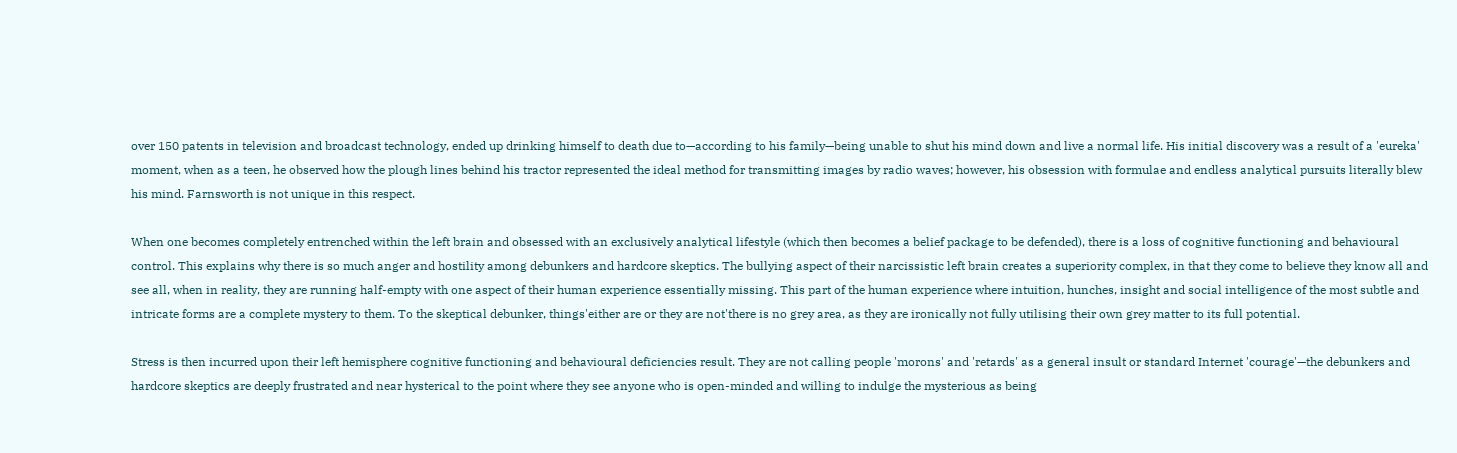over 150 patents in television and broadcast technology, ended up drinking himself to death due to—according to his family—being unable to shut his mind down and live a normal life. His initial discovery was a result of a 'eureka' moment, when as a teen, he observed how the plough lines behind his tractor represented the ideal method for transmitting images by radio waves; however, his obsession with formulae and endless analytical pursuits literally blew his mind. Farnsworth is not unique in this respect.

When one becomes completely entrenched within the left brain and obsessed with an exclusively analytical lifestyle (which then becomes a belief package to be defended), there is a loss of cognitive functioning and behavioural control. This explains why there is so much anger and hostility among debunkers and hardcore skeptics. The bullying aspect of their narcissistic left brain creates a superiority complex, in that they come to believe they know all and see all, when in reality, they are running half-empty with one aspect of their human experience essentially missing. This part of the human experience where intuition, hunches, insight and social intelligence of the most subtle and intricate forms are a complete mystery to them. To the skeptical debunker, things'either are or they are not'there is no grey area, as they are ironically not fully utilising their own grey matter to its full potential.

Stress is then incurred upon their left hemisphere cognitive functioning and behavioural deficiencies result. They are not calling people 'morons' and 'retards' as a general insult or standard Internet 'courage'—the debunkers and hardcore skeptics are deeply frustrated and near hysterical to the point where they see anyone who is open-minded and willing to indulge the mysterious as being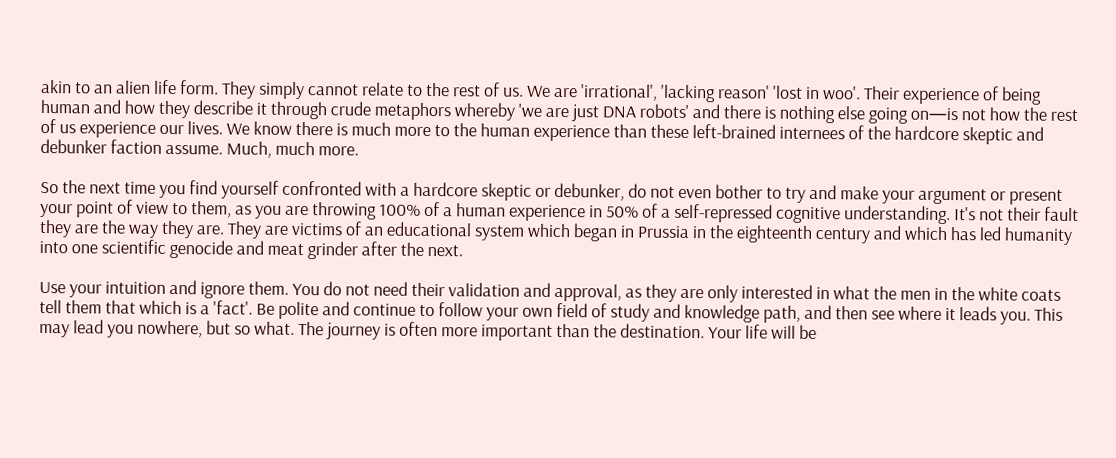akin to an alien life form. They simply cannot relate to the rest of us. We are 'irrational', 'lacking reason' 'lost in woo'. Their experience of being human and how they describe it through crude metaphors whereby 'we are just DNA robots' and there is nothing else going on—is not how the rest of us experience our lives. We know there is much more to the human experience than these left-brained internees of the hardcore skeptic and debunker faction assume. Much, much more.

So the next time you find yourself confronted with a hardcore skeptic or debunker, do not even bother to try and make your argument or present your point of view to them, as you are throwing 100% of a human experience in 50% of a self-repressed cognitive understanding. It's not their fault they are the way they are. They are victims of an educational system which began in Prussia in the eighteenth century and which has led humanity into one scientific genocide and meat grinder after the next.

Use your intuition and ignore them. You do not need their validation and approval, as they are only interested in what the men in the white coats tell them that which is a 'fact'. Be polite and continue to follow your own field of study and knowledge path, and then see where it leads you. This may lead you nowhere, but so what. The journey is often more important than the destination. Your life will be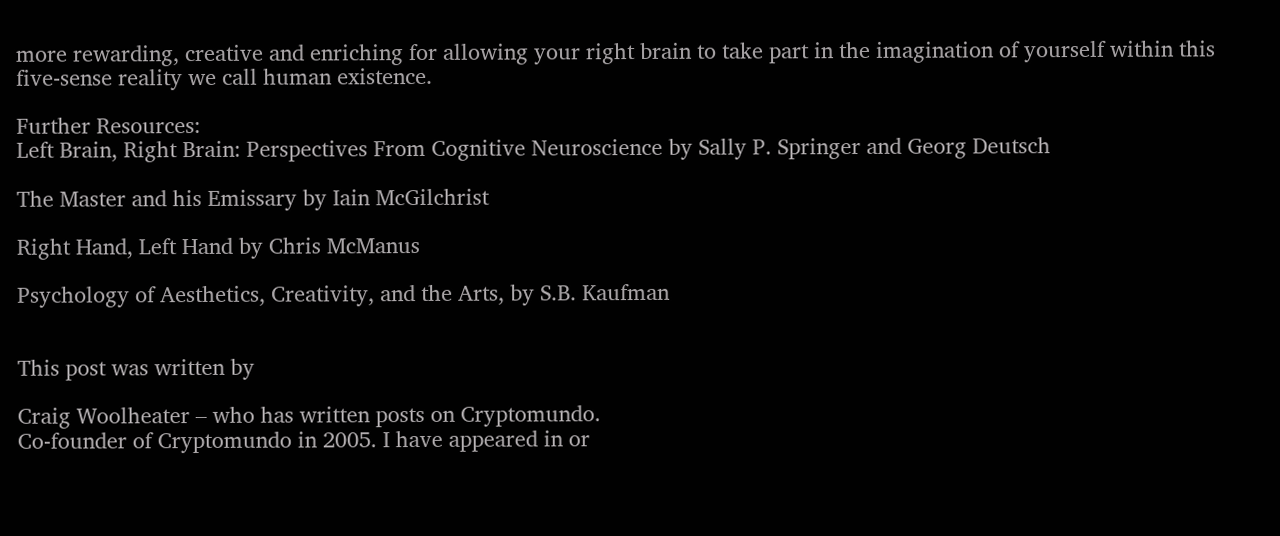more rewarding, creative and enriching for allowing your right brain to take part in the imagination of yourself within this five-sense reality we call human existence.

Further Resources:
Left Brain, Right Brain: Perspectives From Cognitive Neuroscience by Sally P. Springer and Georg Deutsch

The Master and his Emissary by Iain McGilchrist

Right Hand, Left Hand by Chris McManus

Psychology of Aesthetics, Creativity, and the Arts, by S.B. Kaufman


This post was written by

Craig Woolheater – who has written posts on Cryptomundo.
Co-founder of Cryptomundo in 2005. I have appeared in or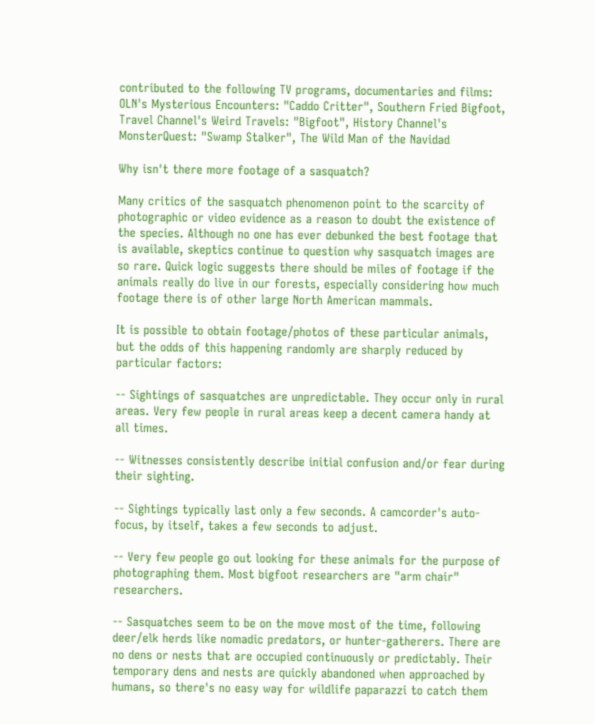contributed to the following TV programs, documentaries and films: OLN's Mysterious Encounters: "Caddo Critter", Southern Fried Bigfoot, Travel Channel's Weird Travels: "Bigfoot", History Channel's MonsterQuest: "Swamp Stalker", The Wild Man of the Navidad

Why isn't there more footage of a sasquatch?

Many critics of the sasquatch phenomenon point to the scarcity of photographic or video evidence as a reason to doubt the existence of the species. Although no one has ever debunked the best footage that is available, skeptics continue to question why sasquatch images are so rare. Quick logic suggests there should be miles of footage if the animals really do live in our forests, especially considering how much footage there is of other large North American mammals.

It is possible to obtain footage/photos of these particular animals, but the odds of this happening randomly are sharply reduced by particular factors:

-- Sightings of sasquatches are unpredictable. They occur only in rural areas. Very few people in rural areas keep a decent camera handy at all times.

-- Witnesses consistently describe initial confusion and/or fear during their sighting.

-- Sightings typically last only a few seconds. A camcorder's auto-focus, by itself, takes a few seconds to adjust.

-- Very few people go out looking for these animals for the purpose of photographing them. Most bigfoot researchers are "arm chair" researchers.

-- Sasquatches seem to be on the move most of the time, following deer/elk herds like nomadic predators, or hunter-gatherers. There are no dens or nests that are occupied continuously or predictably. Their temporary dens and nests are quickly abandoned when approached by humans, so there's no easy way for wildlife paparazzi to catch them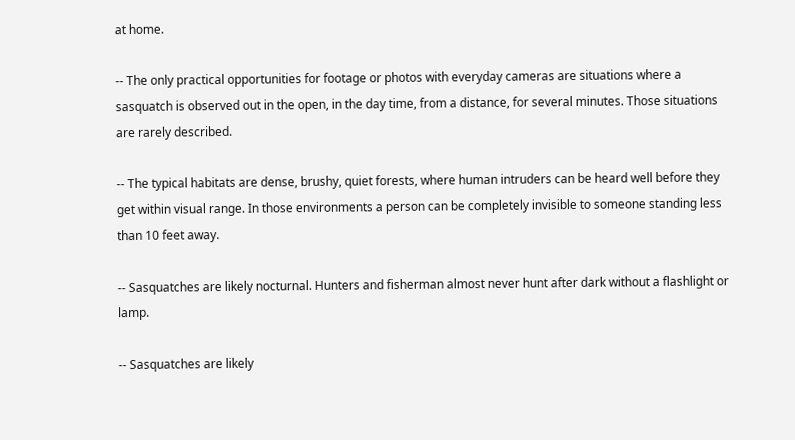at home.

-- The only practical opportunities for footage or photos with everyday cameras are situations where a sasquatch is observed out in the open, in the day time, from a distance, for several minutes. Those situations are rarely described.

-- The typical habitats are dense, brushy, quiet forests, where human intruders can be heard well before they get within visual range. In those environments a person can be completely invisible to someone standing less than 10 feet away.

-- Sasquatches are likely nocturnal. Hunters and fisherman almost never hunt after dark without a flashlight or lamp.

-- Sasquatches are likely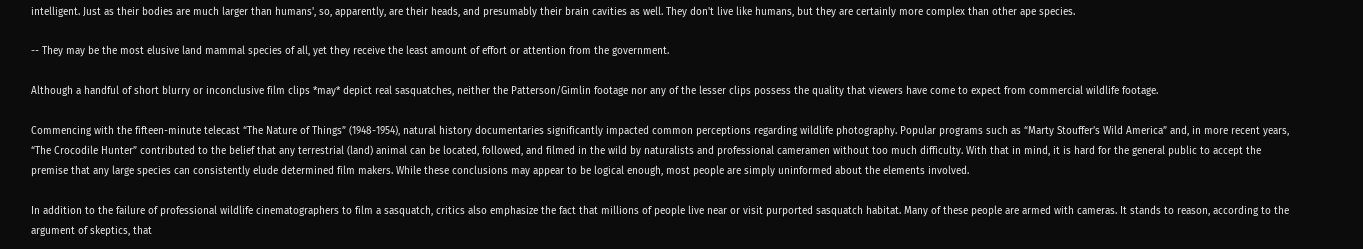intelligent. Just as their bodies are much larger than humans', so, apparently, are their heads, and presumably their brain cavities as well. They don't live like humans, but they are certainly more complex than other ape species.

-- They may be the most elusive land mammal species of all, yet they receive the least amount of effort or attention from the government.

Although a handful of short blurry or inconclusive film clips *may* depict real sasquatches, neither the Patterson/Gimlin footage nor any of the lesser clips possess the quality that viewers have come to expect from commercial wildlife footage.

Commencing with the fifteen-minute telecast “The Nature of Things” (1948-1954), natural history documentaries significantly impacted common perceptions regarding wildlife photography. Popular programs such as “Marty Stouffer’s Wild America” and, in more recent years, “The Crocodile Hunter” contributed to the belief that any terrestrial (land) animal can be located, followed, and filmed in the wild by naturalists and professional cameramen without too much difficulty. With that in mind, it is hard for the general public to accept the premise that any large species can consistently elude determined film makers. While these conclusions may appear to be logical enough, most people are simply uninformed about the elements involved.

In addition to the failure of professional wildlife cinematographers to film a sasquatch, critics also emphasize the fact that millions of people live near or visit purported sasquatch habitat. Many of these people are armed with cameras. It stands to reason, according to the argument of skeptics, that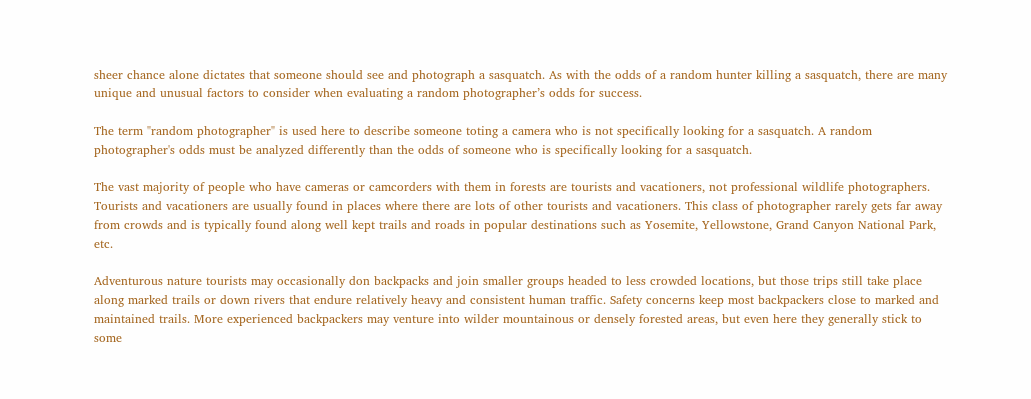sheer chance alone dictates that someone should see and photograph a sasquatch. As with the odds of a random hunter killing a sasquatch, there are many unique and unusual factors to consider when evaluating a random photographer’s odds for success.

The term "random photographer" is used here to describe someone toting a camera who is not specifically looking for a sasquatch. A random photographer's odds must be analyzed differently than the odds of someone who is specifically looking for a sasquatch.

The vast majority of people who have cameras or camcorders with them in forests are tourists and vacationers, not professional wildlife photographers. Tourists and vacationers are usually found in places where there are lots of other tourists and vacationers. This class of photographer rarely gets far away from crowds and is typically found along well kept trails and roads in popular destinations such as Yosemite, Yellowstone, Grand Canyon National Park, etc.

Adventurous nature tourists may occasionally don backpacks and join smaller groups headed to less crowded locations, but those trips still take place along marked trails or down rivers that endure relatively heavy and consistent human traffic. Safety concerns keep most backpackers close to marked and maintained trails. More experienced backpackers may venture into wilder mountainous or densely forested areas, but even here they generally stick to some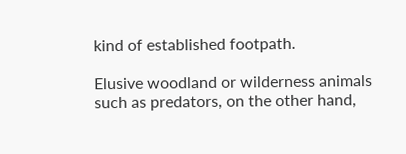kind of established footpath.

Elusive woodland or wilderness animals such as predators, on the other hand,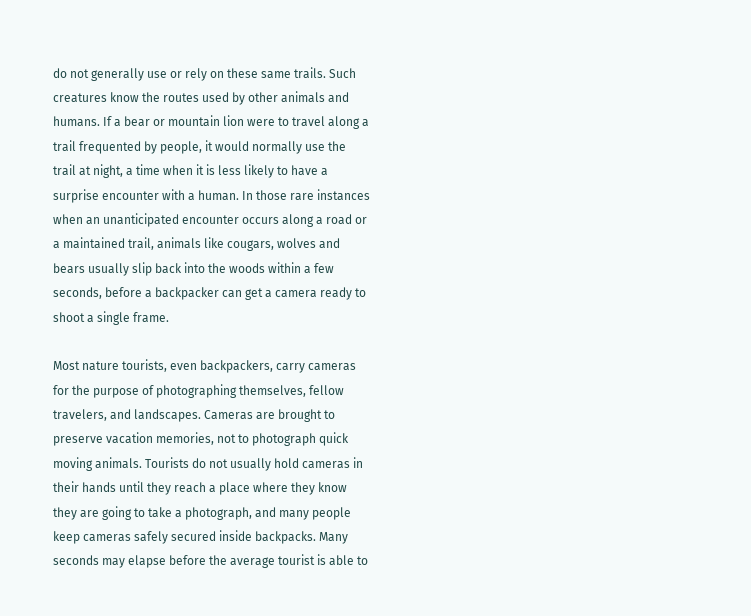do not generally use or rely on these same trails. Such creatures know the routes used by other animals and humans. If a bear or mountain lion were to travel along a trail frequented by people, it would normally use the trail at night, a time when it is less likely to have a surprise encounter with a human. In those rare instances when an unanticipated encounter occurs along a road or a maintained trail, animals like cougars, wolves and bears usually slip back into the woods within a few seconds, before a backpacker can get a camera ready to shoot a single frame.

Most nature tourists, even backpackers, carry cameras for the purpose of photographing themselves, fellow travelers, and landscapes. Cameras are brought to preserve vacation memories, not to photograph quick moving animals. Tourists do not usually hold cameras in their hands until they reach a place where they know they are going to take a photograph, and many people keep cameras safely secured inside backpacks. Many seconds may elapse before the average tourist is able to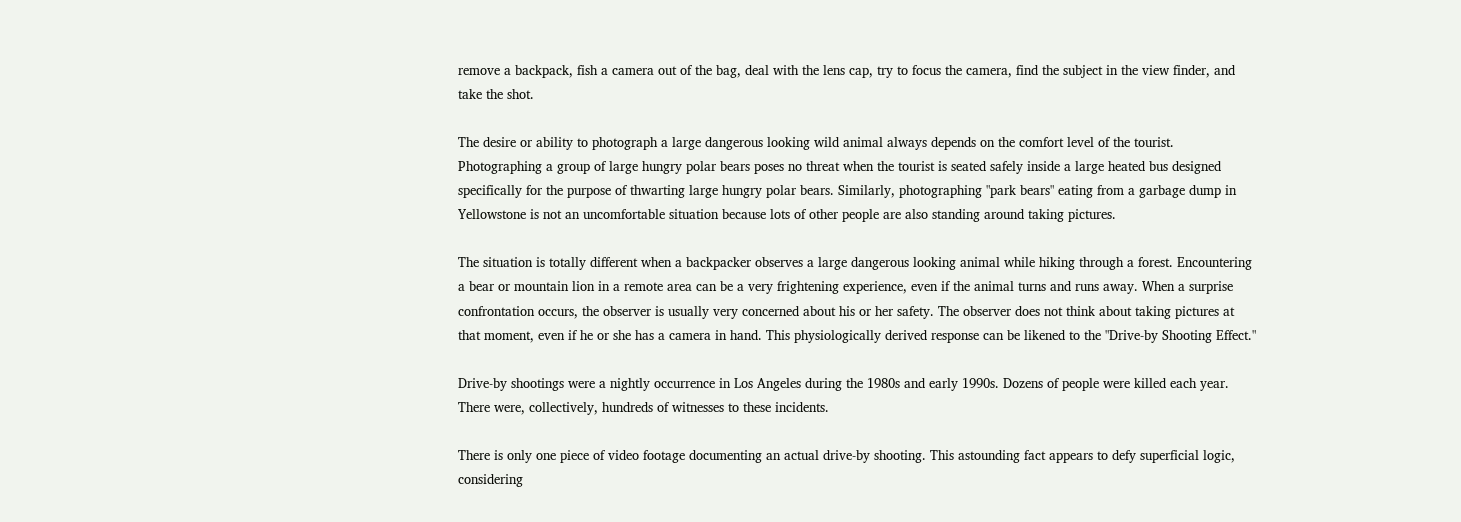remove a backpack, fish a camera out of the bag, deal with the lens cap, try to focus the camera, find the subject in the view finder, and take the shot.

The desire or ability to photograph a large dangerous looking wild animal always depends on the comfort level of the tourist. Photographing a group of large hungry polar bears poses no threat when the tourist is seated safely inside a large heated bus designed specifically for the purpose of thwarting large hungry polar bears. Similarly, photographing "park bears" eating from a garbage dump in Yellowstone is not an uncomfortable situation because lots of other people are also standing around taking pictures.

The situation is totally different when a backpacker observes a large dangerous looking animal while hiking through a forest. Encountering a bear or mountain lion in a remote area can be a very frightening experience, even if the animal turns and runs away. When a surprise confrontation occurs, the observer is usually very concerned about his or her safety. The observer does not think about taking pictures at that moment, even if he or she has a camera in hand. This physiologically derived response can be likened to the "Drive-by Shooting Effect."

Drive-by shootings were a nightly occurrence in Los Angeles during the 1980s and early 1990s. Dozens of people were killed each year. There were, collectively, hundreds of witnesses to these incidents.

There is only one piece of video footage documenting an actual drive-by shooting. This astounding fact appears to defy superficial logic, considering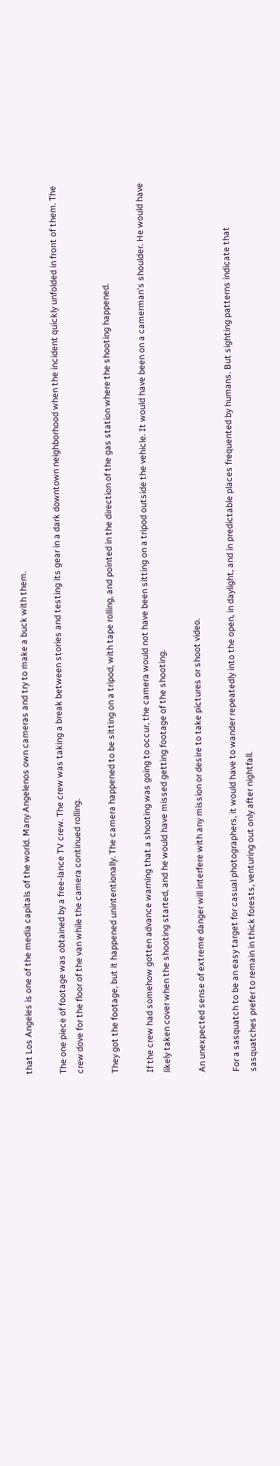that Los Angeles is one of the media capitals of the world. Many Angelenos own cameras and try to make a buck with them.

The one piece of footage was obtained by a free-lance TV crew. The crew was taking a break between stories and testing its gear in a dark downtown neighborhood when the incident quickly unfolded in front of them. The crew dove for the floor of the van while the camera continued rolling.

They got the footage, but it happened unintentionally. The camera happened to be sitting on a tripod, with tape rolling, and pointed in the direction of the gas station where the shooting happened.

If the crew had somehow gotten advance warning that a shooting was going to occur, the camera would not have been sitting on a tripod outside the vehicle. It would have been on a camerman's shoulder. He would have likely taken cover when the shooting started, and he would have missed getting footage of the shooting.

An unexpected sense of extreme danger will interfere with any mission or desire to take pictures or shoot video.

For a sasquatch to be an easy target for casual photographers, it would have to wander repeatedly into the open, in daylight, and in predictable places frequented by humans. But sighting patterns indicate that sasquatches prefer to remain in thick forests, venturing out only after nightfall.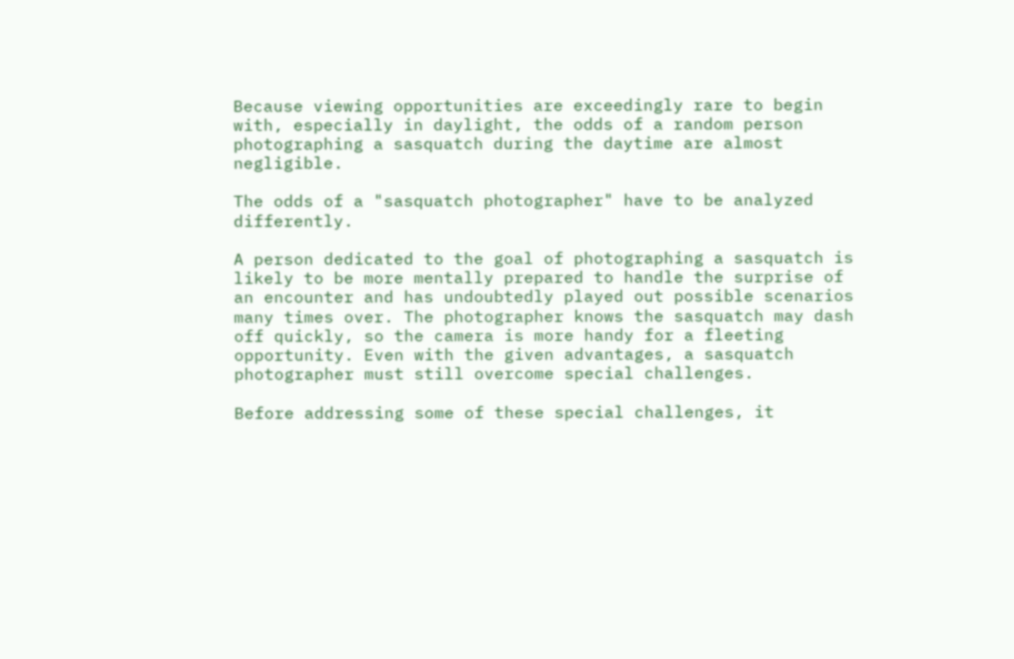Because viewing opportunities are exceedingly rare to begin with, especially in daylight, the odds of a random person photographing a sasquatch during the daytime are almost negligible.

The odds of a "sasquatch photographer" have to be analyzed differently.

A person dedicated to the goal of photographing a sasquatch is likely to be more mentally prepared to handle the surprise of an encounter and has undoubtedly played out possible scenarios many times over. The photographer knows the sasquatch may dash off quickly, so the camera is more handy for a fleeting opportunity. Even with the given advantages, a sasquatch photographer must still overcome special challenges.

Before addressing some of these special challenges, it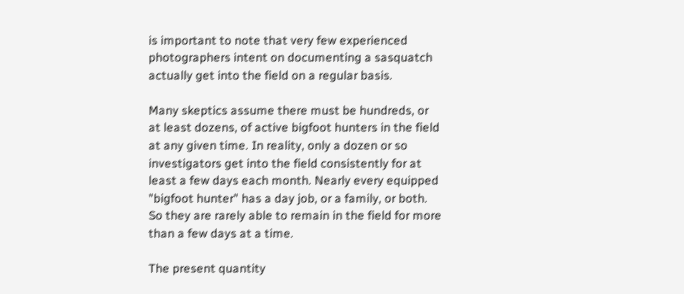is important to note that very few experienced photographers intent on documenting a sasquatch actually get into the field on a regular basis.

Many skeptics assume there must be hundreds, or at least dozens, of active bigfoot hunters in the field at any given time. In reality, only a dozen or so investigators get into the field consistently for at least a few days each month. Nearly every equipped "bigfoot hunter" has a day job, or a family, or both. So they are rarely able to remain in the field for more than a few days at a time.

The present quantity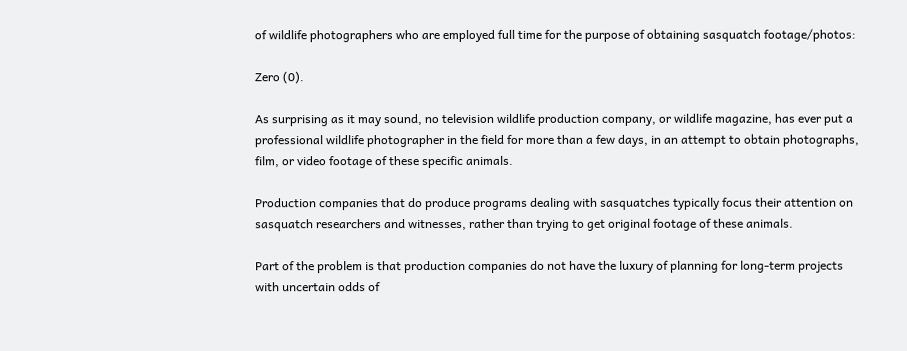of wildlife photographers who are employed full time for the purpose of obtaining sasquatch footage/photos:

Zero (0).

As surprising as it may sound, no television wildlife production company, or wildlife magazine, has ever put a professional wildlife photographer in the field for more than a few days, in an attempt to obtain photographs, film, or video footage of these specific animals.

Production companies that do produce programs dealing with sasquatches typically focus their attention on sasquatch researchers and witnesses, rather than trying to get original footage of these animals.

Part of the problem is that production companies do not have the luxury of planning for long-term projects with uncertain odds of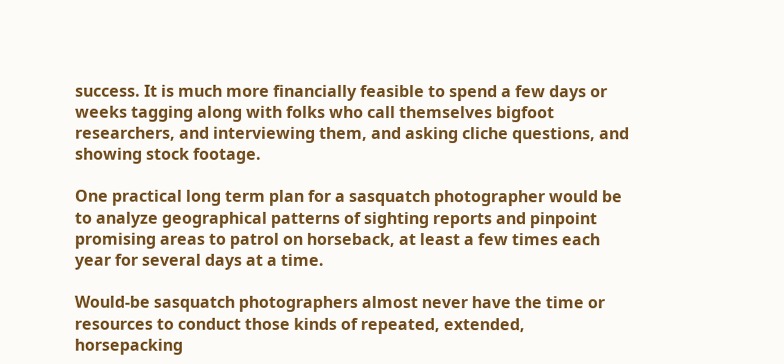success. It is much more financially feasible to spend a few days or weeks tagging along with folks who call themselves bigfoot researchers, and interviewing them, and asking cliche questions, and showing stock footage.

One practical long term plan for a sasquatch photographer would be to analyze geographical patterns of sighting reports and pinpoint promising areas to patrol on horseback, at least a few times each year for several days at a time.

Would-be sasquatch photographers almost never have the time or resources to conduct those kinds of repeated, extended, horsepacking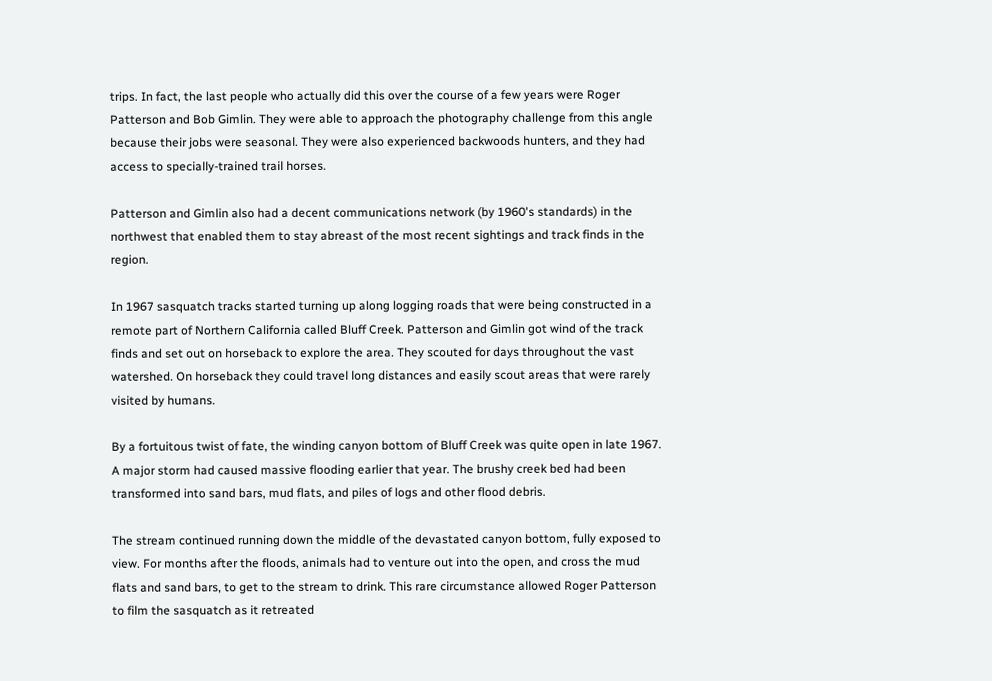trips. In fact, the last people who actually did this over the course of a few years were Roger Patterson and Bob Gimlin. They were able to approach the photography challenge from this angle because their jobs were seasonal. They were also experienced backwoods hunters, and they had access to specially-trained trail horses.

Patterson and Gimlin also had a decent communications network (by 1960's standards) in the northwest that enabled them to stay abreast of the most recent sightings and track finds in the region.

In 1967 sasquatch tracks started turning up along logging roads that were being constructed in a remote part of Northern California called Bluff Creek. Patterson and Gimlin got wind of the track finds and set out on horseback to explore the area. They scouted for days throughout the vast watershed. On horseback they could travel long distances and easily scout areas that were rarely visited by humans.

By a fortuitous twist of fate, the winding canyon bottom of Bluff Creek was quite open in late 1967. A major storm had caused massive flooding earlier that year. The brushy creek bed had been transformed into sand bars, mud flats, and piles of logs and other flood debris.

The stream continued running down the middle of the devastated canyon bottom, fully exposed to view. For months after the floods, animals had to venture out into the open, and cross the mud flats and sand bars, to get to the stream to drink. This rare circumstance allowed Roger Patterson to film the sasquatch as it retreated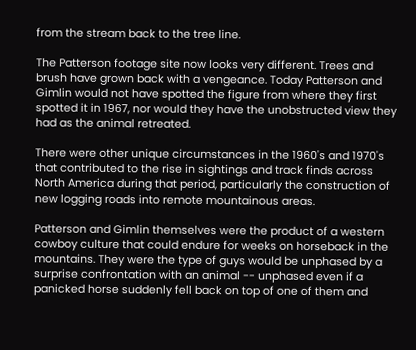from the stream back to the tree line.

The Patterson footage site now looks very different. Trees and brush have grown back with a vengeance. Today Patterson and Gimlin would not have spotted the figure from where they first spotted it in 1967, nor would they have the unobstructed view they had as the animal retreated.

There were other unique circumstances in the 1960's and 1970's that contributed to the rise in sightings and track finds across North America during that period, particularly the construction of new logging roads into remote mountainous areas.

Patterson and Gimlin themselves were the product of a western cowboy culture that could endure for weeks on horseback in the mountains. They were the type of guys would be unphased by a surprise confrontation with an animal -- unphased even if a panicked horse suddenly fell back on top of one of them and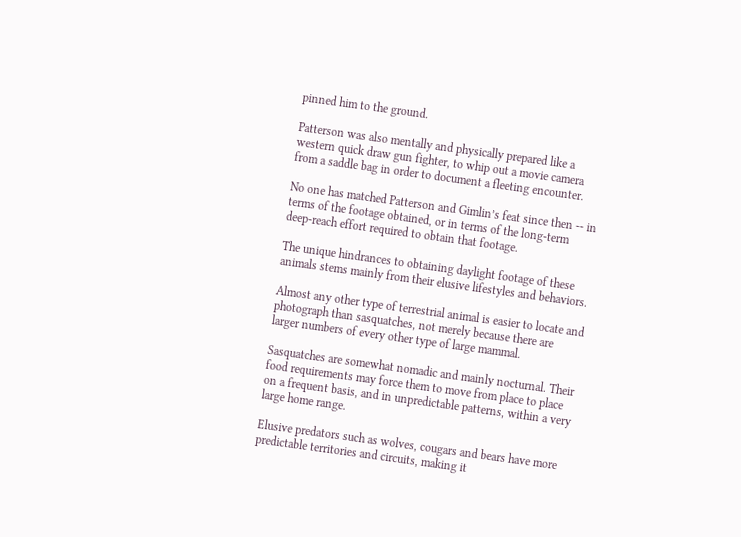pinned him to the ground.

Patterson was also mentally and physically prepared like a western quick draw gun fighter, to whip out a movie camera from a saddle bag in order to document a fleeting encounter.

No one has matched Patterson and Gimlin’s feat since then -- in terms of the footage obtained, or in terms of the long-term deep-reach effort required to obtain that footage.

The unique hindrances to obtaining daylight footage of these animals stems mainly from their elusive lifestyles and behaviors.

Almost any other type of terrestrial animal is easier to locate and photograph than sasquatches, not merely because there are larger numbers of every other type of large mammal.

Sasquatches are somewhat nomadic and mainly nocturnal. Their food requirements may force them to move from place to place on a frequent basis, and in unpredictable patterns, within a very large home range.

Elusive predators such as wolves, cougars and bears have more predictable territories and circuits, making it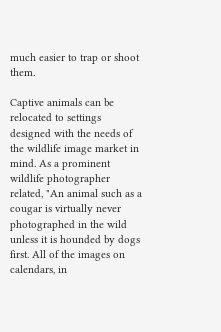much easier to trap or shoot them.

Captive animals can be relocated to settings designed with the needs of the wildlife image market in mind. As a prominent wildlife photographer related, "An animal such as a cougar is virtually never photographed in the wild unless it is hounded by dogs first. All of the images on calendars, in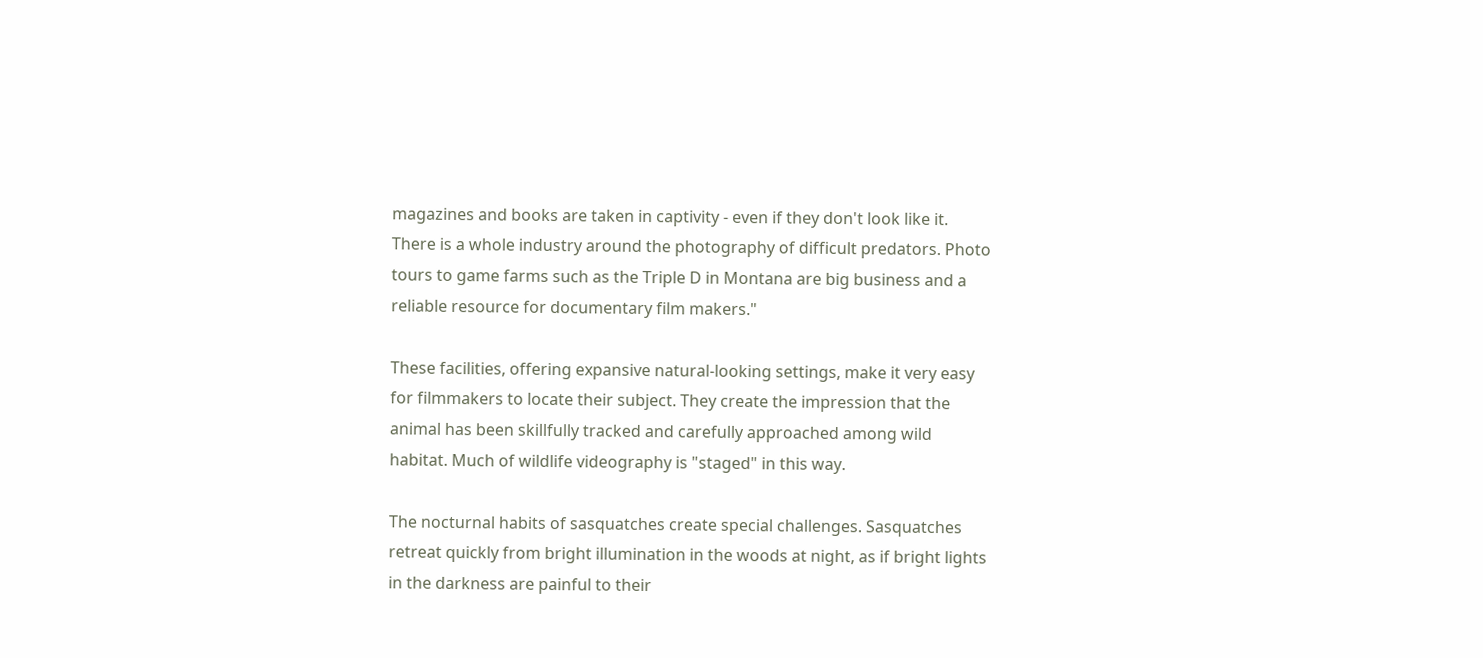magazines and books are taken in captivity - even if they don't look like it. There is a whole industry around the photography of difficult predators. Photo tours to game farms such as the Triple D in Montana are big business and a reliable resource for documentary film makers."

These facilities, offering expansive natural-looking settings, make it very easy for filmmakers to locate their subject. They create the impression that the animal has been skillfully tracked and carefully approached among wild habitat. Much of wildlife videography is "staged" in this way.

The nocturnal habits of sasquatches create special challenges. Sasquatches retreat quickly from bright illumination in the woods at night, as if bright lights in the darkness are painful to their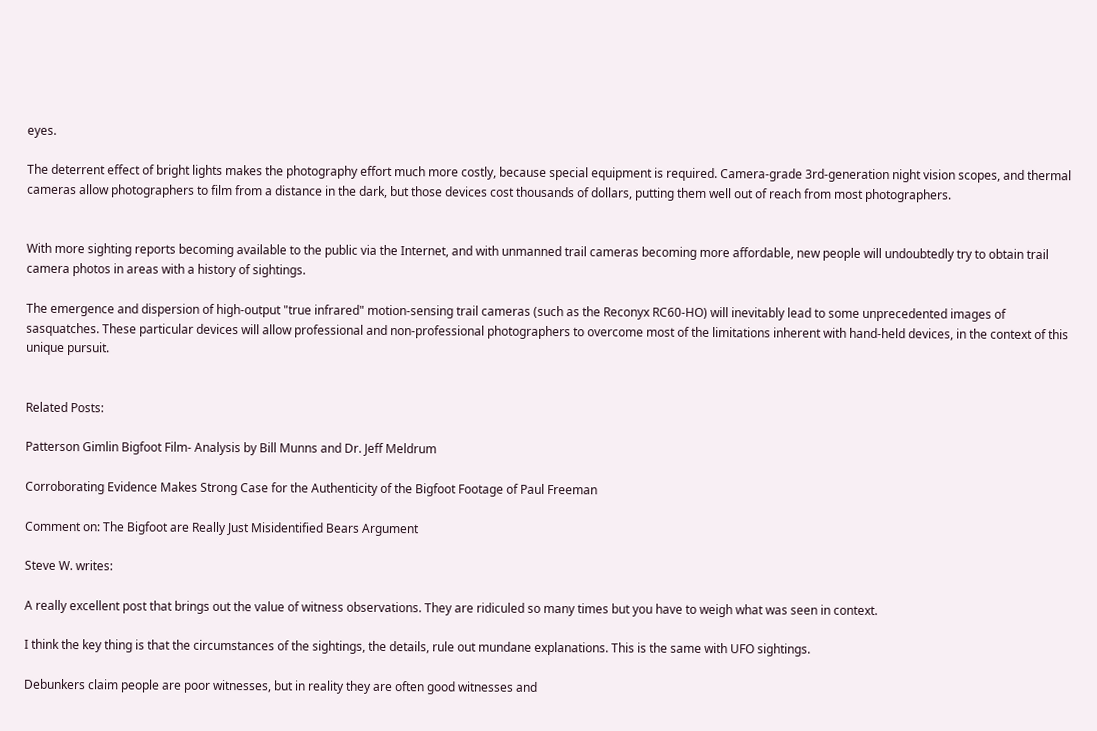eyes.

The deterrent effect of bright lights makes the photography effort much more costly, because special equipment is required. Camera-grade 3rd-generation night vision scopes, and thermal cameras allow photographers to film from a distance in the dark, but those devices cost thousands of dollars, putting them well out of reach from most photographers.


With more sighting reports becoming available to the public via the Internet, and with unmanned trail cameras becoming more affordable, new people will undoubtedly try to obtain trail camera photos in areas with a history of sightings.

The emergence and dispersion of high-output "true infrared" motion-sensing trail cameras (such as the Reconyx RC60-HO) will inevitably lead to some unprecedented images of sasquatches. These particular devices will allow professional and non-professional photographers to overcome most of the limitations inherent with hand-held devices, in the context of this unique pursuit.


Related Posts:

Patterson Gimlin Bigfoot Film- Analysis by Bill Munns and Dr. Jeff Meldrum

Corroborating Evidence Makes Strong Case for the Authenticity of the Bigfoot Footage of Paul Freeman

Comment on: The Bigfoot are Really Just Misidentified Bears Argument

Steve W. writes:

A really excellent post that brings out the value of witness observations. They are ridiculed so many times but you have to weigh what was seen in context.

I think the key thing is that the circumstances of the sightings, the details, rule out mundane explanations. This is the same with UFO sightings.

Debunkers claim people are poor witnesses, but in reality they are often good witnesses and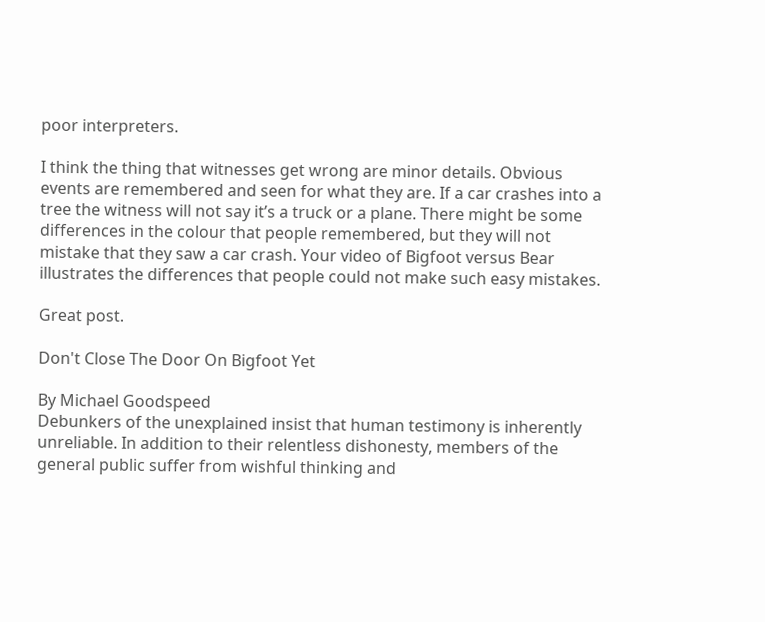poor interpreters.

I think the thing that witnesses get wrong are minor details. Obvious events are remembered and seen for what they are. If a car crashes into a tree the witness will not say it’s a truck or a plane. There might be some differences in the colour that people remembered, but they will not mistake that they saw a car crash. Your video of Bigfoot versus Bear illustrates the differences that people could not make such easy mistakes.

Great post.

Don't Close The Door On Bigfoot Yet

By Michael Goodspeed
Debunkers of the unexplained insist that human testimony is inherently unreliable. In addition to their relentless dishonesty, members of the general public suffer from wishful thinking and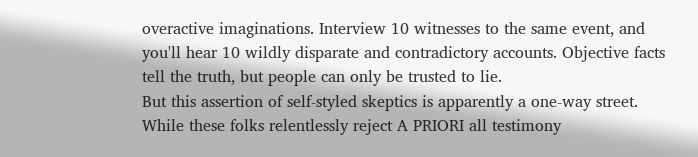overactive imaginations. Interview 10 witnesses to the same event, and you'll hear 10 wildly disparate and contradictory accounts. Objective facts tell the truth, but people can only be trusted to lie.
But this assertion of self-styled skeptics is apparently a one-way street. While these folks relentlessly reject A PRIORI all testimony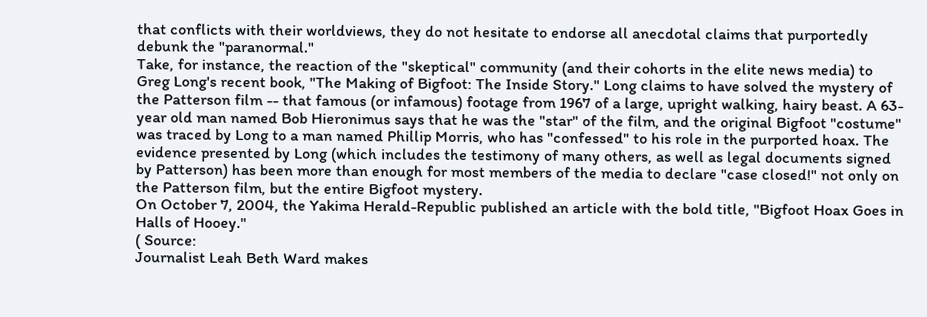that conflicts with their worldviews, they do not hesitate to endorse all anecdotal claims that purportedly debunk the "paranormal."
Take, for instance, the reaction of the "skeptical" community (and their cohorts in the elite news media) to Greg Long's recent book, "The Making of Bigfoot: The Inside Story." Long claims to have solved the mystery of the Patterson film -- that famous (or infamous) footage from 1967 of a large, upright walking, hairy beast. A 63-year old man named Bob Hieronimus says that he was the "star" of the film, and the original Bigfoot "costume" was traced by Long to a man named Phillip Morris, who has "confessed" to his role in the purported hoax. The evidence presented by Long (which includes the testimony of many others, as well as legal documents signed by Patterson) has been more than enough for most members of the media to declare "case closed!" not only on the Patterson film, but the entire Bigfoot mystery.
On October 7, 2004, the Yakima Herald-Republic published an article with the bold title, "Bigfoot Hoax Goes in Halls of Hooey."
( Source:
Journalist Leah Beth Ward makes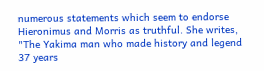numerous statements which seem to endorse Hieronimus and Morris as truthful. She writes, "The Yakima man who made history and legend 37 years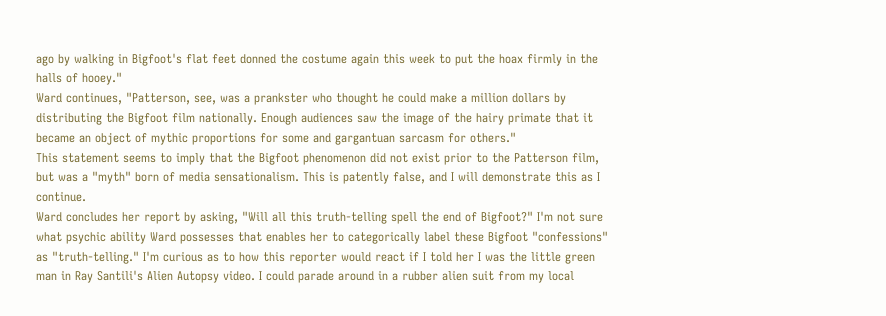ago by walking in Bigfoot's flat feet donned the costume again this week to put the hoax firmly in the halls of hooey."
Ward continues, "Patterson, see, was a prankster who thought he could make a million dollars by distributing the Bigfoot film nationally. Enough audiences saw the image of the hairy primate that it became an object of mythic proportions for some and gargantuan sarcasm for others."
This statement seems to imply that the Bigfoot phenomenon did not exist prior to the Patterson film, but was a "myth" born of media sensationalism. This is patently false, and I will demonstrate this as I continue.
Ward concludes her report by asking, "Will all this truth-telling spell the end of Bigfoot?" I'm not sure what psychic ability Ward possesses that enables her to categorically label these Bigfoot "confessions" as "truth-telling." I'm curious as to how this reporter would react if I told her I was the little green man in Ray Santili's Alien Autopsy video. I could parade around in a rubber alien suit from my local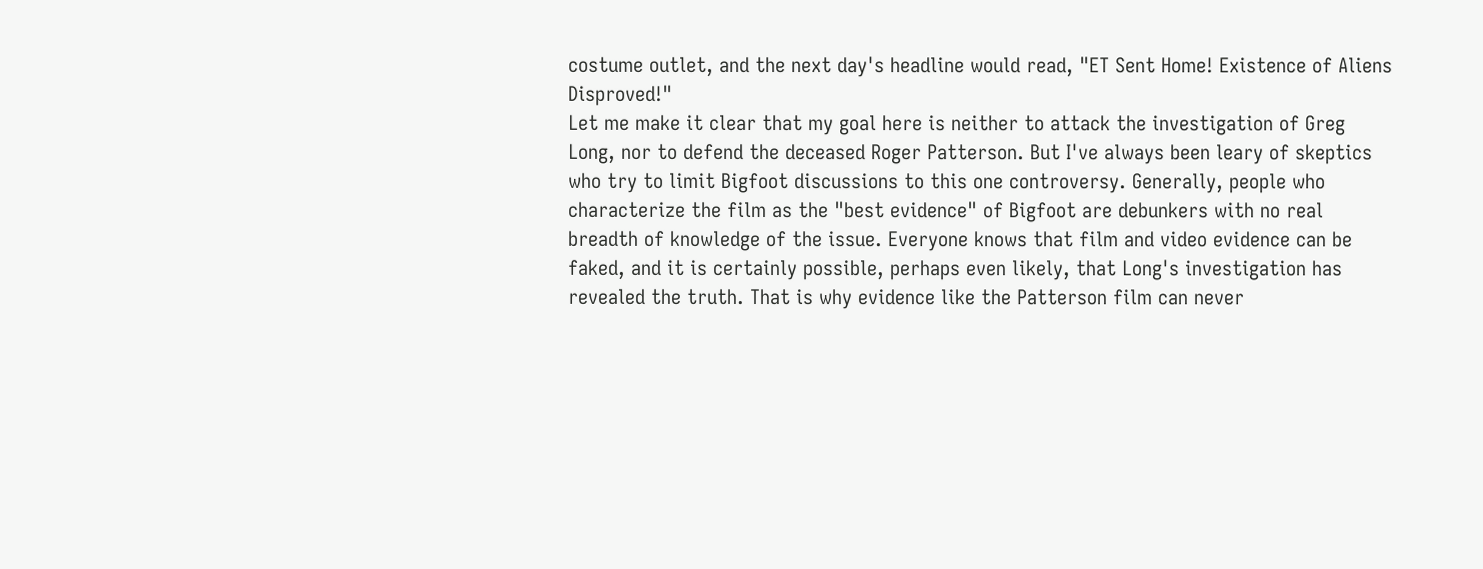costume outlet, and the next day's headline would read, "ET Sent Home! Existence of Aliens Disproved!"
Let me make it clear that my goal here is neither to attack the investigation of Greg Long, nor to defend the deceased Roger Patterson. But I've always been leary of skeptics who try to limit Bigfoot discussions to this one controversy. Generally, people who characterize the film as the "best evidence" of Bigfoot are debunkers with no real breadth of knowledge of the issue. Everyone knows that film and video evidence can be faked, and it is certainly possible, perhaps even likely, that Long's investigation has revealed the truth. That is why evidence like the Patterson film can never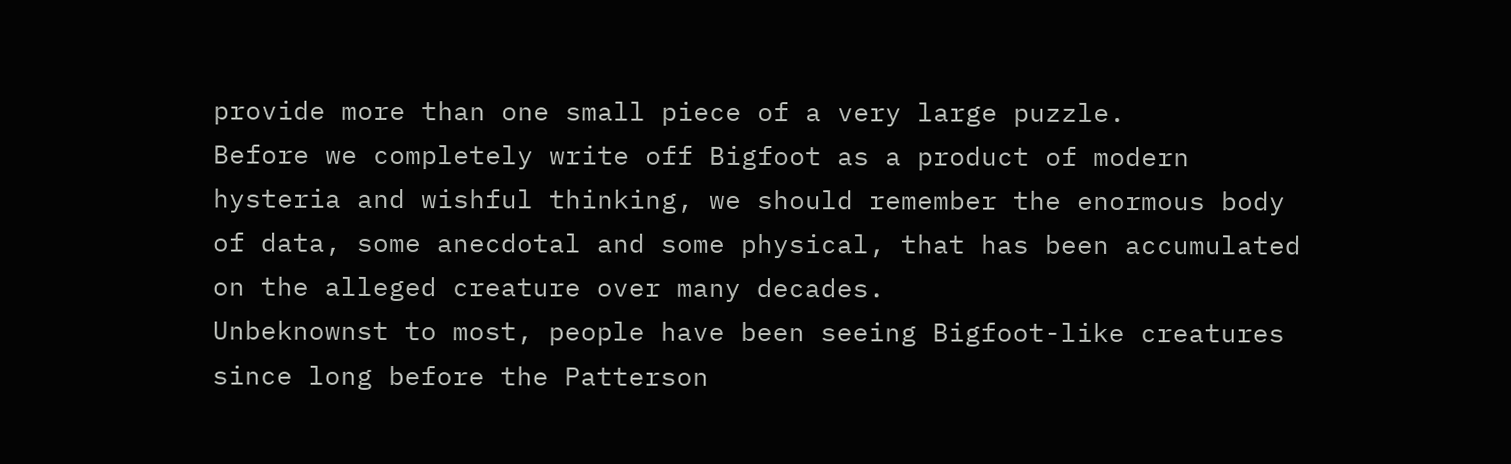provide more than one small piece of a very large puzzle.
Before we completely write off Bigfoot as a product of modern hysteria and wishful thinking, we should remember the enormous body of data, some anecdotal and some physical, that has been accumulated on the alleged creature over many decades.
Unbeknownst to most, people have been seeing Bigfoot-like creatures since long before the Patterson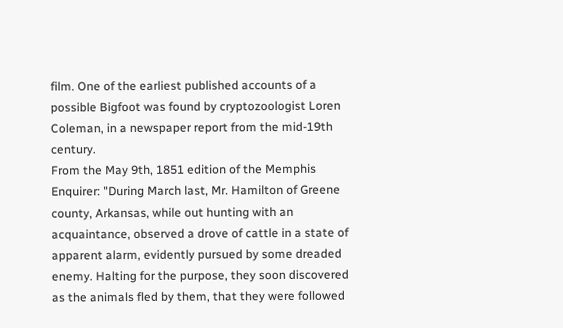film. One of the earliest published accounts of a possible Bigfoot was found by cryptozoologist Loren Coleman, in a newspaper report from the mid-19th century.
From the May 9th, 1851 edition of the Memphis Enquirer: "During March last, Mr. Hamilton of Greene county, Arkansas, while out hunting with an acquaintance, observed a drove of cattle in a state of apparent alarm, evidently pursued by some dreaded enemy. Halting for the purpose, they soon discovered as the animals fled by them, that they were followed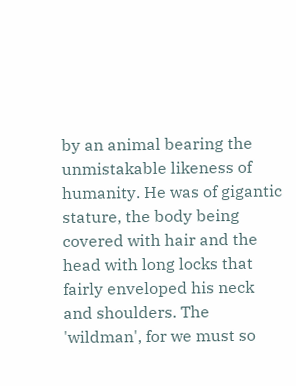by an animal bearing the unmistakable likeness of humanity. He was of gigantic stature, the body being covered with hair and the head with long locks that fairly enveloped his neck and shoulders. The 'wildman', for we must so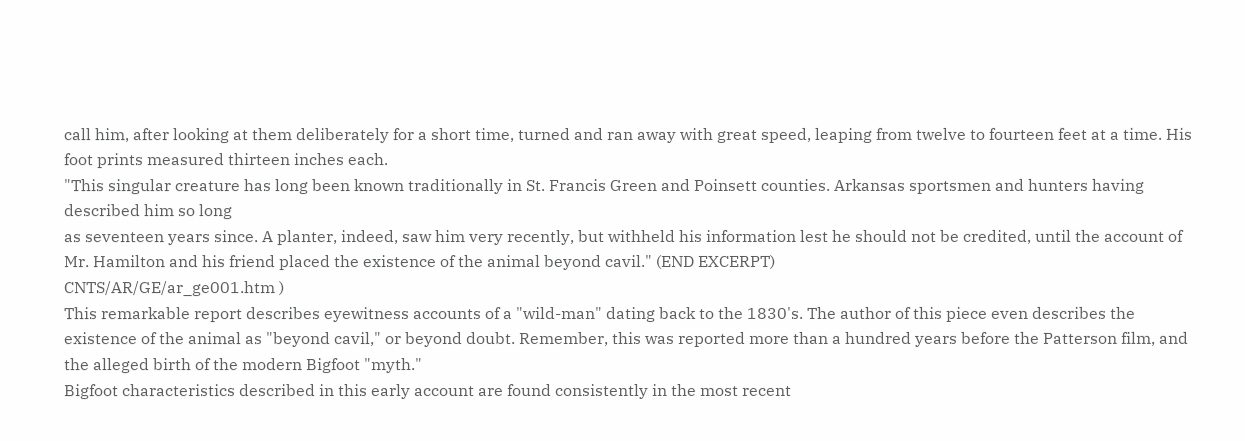call him, after looking at them deliberately for a short time, turned and ran away with great speed, leaping from twelve to fourteen feet at a time. His foot prints measured thirteen inches each.
"This singular creature has long been known traditionally in St. Francis Green and Poinsett counties. Arkansas sportsmen and hunters having described him so long
as seventeen years since. A planter, indeed, saw him very recently, but withheld his information lest he should not be credited, until the account of Mr. Hamilton and his friend placed the existence of the animal beyond cavil." (END EXCERPT)
CNTS/AR/GE/ar_ge001.htm )
This remarkable report describes eyewitness accounts of a "wild-man" dating back to the 1830's. The author of this piece even describes the existence of the animal as "beyond cavil," or beyond doubt. Remember, this was reported more than a hundred years before the Patterson film, and the alleged birth of the modern Bigfoot "myth."
Bigfoot characteristics described in this early account are found consistently in the most recent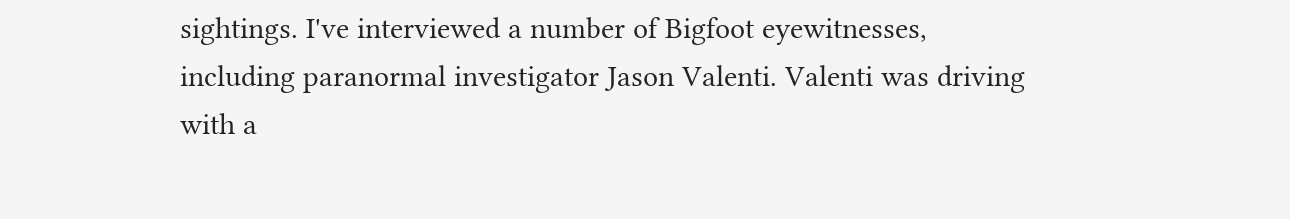sightings. I've interviewed a number of Bigfoot eyewitnesses, including paranormal investigator Jason Valenti. Valenti was driving with a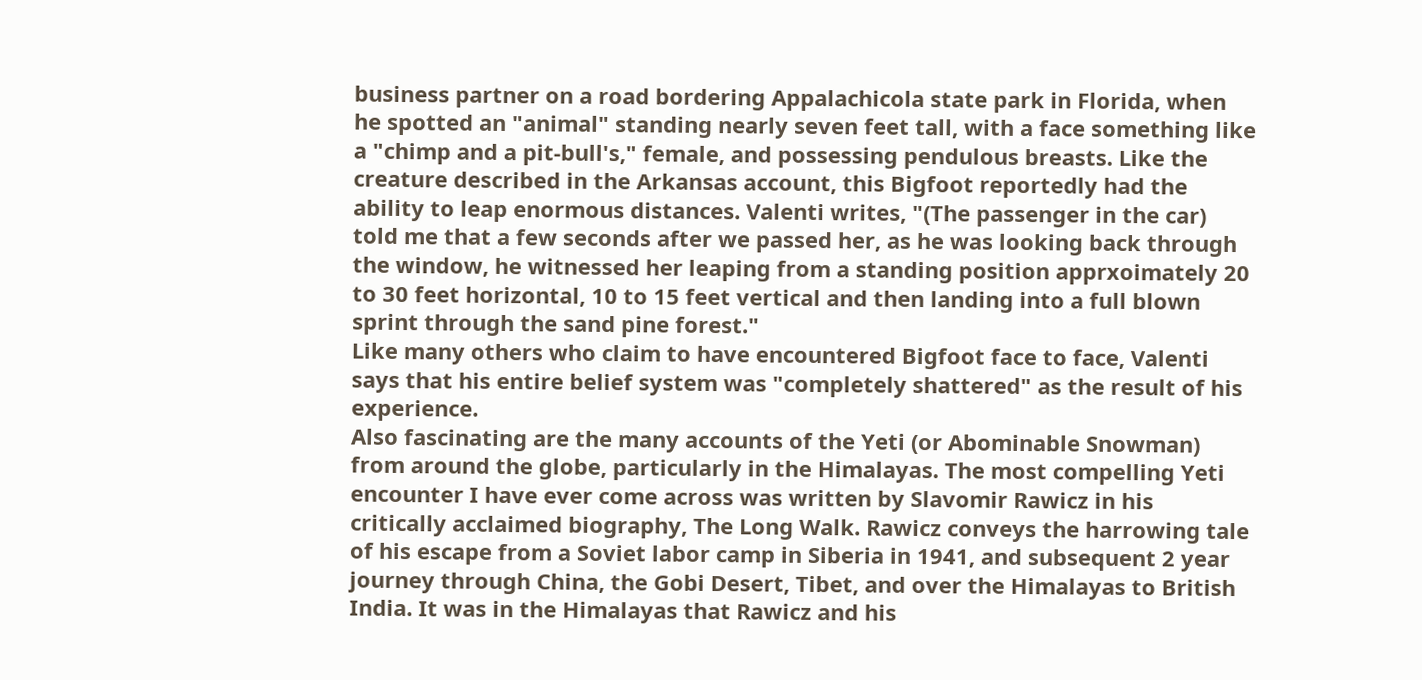business partner on a road bordering Appalachicola state park in Florida, when he spotted an "animal" standing nearly seven feet tall, with a face something like a "chimp and a pit-bull's," female, and possessing pendulous breasts. Like the creature described in the Arkansas account, this Bigfoot reportedly had the ability to leap enormous distances. Valenti writes, "(The passenger in the car) told me that a few seconds after we passed her, as he was looking back through the window, he witnessed her leaping from a standing position apprxoimately 20 to 30 feet horizontal, 10 to 15 feet vertical and then landing into a full blown sprint through the sand pine forest."
Like many others who claim to have encountered Bigfoot face to face, Valenti says that his entire belief system was "completely shattered" as the result of his experience.
Also fascinating are the many accounts of the Yeti (or Abominable Snowman) from around the globe, particularly in the Himalayas. The most compelling Yeti encounter I have ever come across was written by Slavomir Rawicz in his critically acclaimed biography, The Long Walk. Rawicz conveys the harrowing tale of his escape from a Soviet labor camp in Siberia in 1941, and subsequent 2 year journey through China, the Gobi Desert, Tibet, and over the Himalayas to British India. It was in the Himalayas that Rawicz and his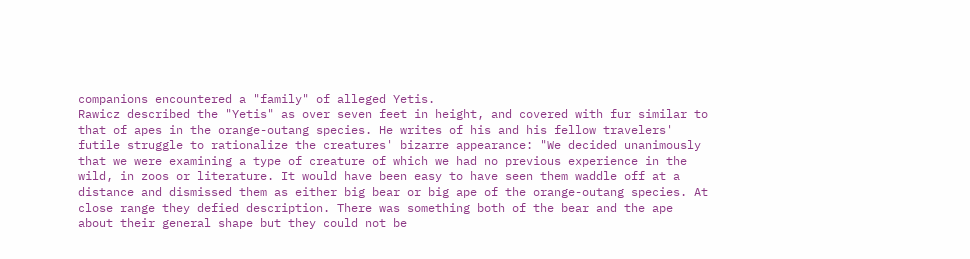companions encountered a "family" of alleged Yetis.
Rawicz described the "Yetis" as over seven feet in height, and covered with fur similar to that of apes in the orange-outang species. He writes of his and his fellow travelers' futile struggle to rationalize the creatures' bizarre appearance: "We decided unanimously that we were examining a type of creature of which we had no previous experience in the wild, in zoos or literature. It would have been easy to have seen them waddle off at a distance and dismissed them as either big bear or big ape of the orange-outang species. At close range they defied description. There was something both of the bear and the ape about their general shape but they could not be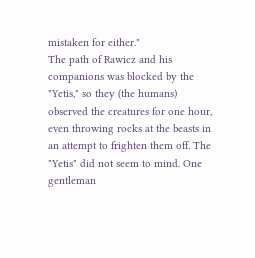mistaken for either."
The path of Rawicz and his companions was blocked by the "Yetis," so they (the humans) observed the creatures for one hour, even throwing rocks at the beasts in an attempt to frighten them off. The "Yetis" did not seem to mind. One gentleman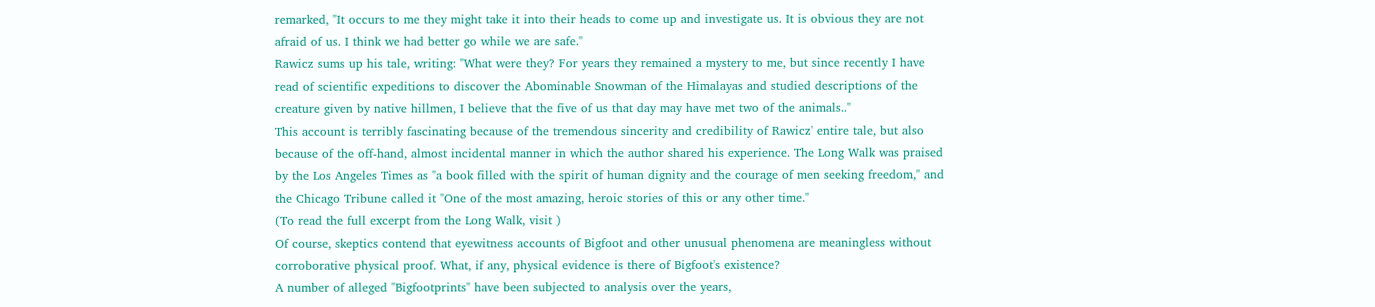remarked, "It occurs to me they might take it into their heads to come up and investigate us. It is obvious they are not afraid of us. I think we had better go while we are safe."
Rawicz sums up his tale, writing: "What were they? For years they remained a mystery to me, but since recently I have read of scientific expeditions to discover the Abominable Snowman of the Himalayas and studied descriptions of the creature given by native hillmen, I believe that the five of us that day may have met two of the animals.."
This account is terribly fascinating because of the tremendous sincerity and credibility of Rawicz' entire tale, but also because of the off-hand, almost incidental manner in which the author shared his experience. The Long Walk was praised by the Los Angeles Times as "a book filled with the spirit of human dignity and the courage of men seeking freedom," and the Chicago Tribune called it "One of the most amazing, heroic stories of this or any other time."
(To read the full excerpt from the Long Walk, visit )
Of course, skeptics contend that eyewitness accounts of Bigfoot and other unusual phenomena are meaningless without corroborative physical proof. What, if any, physical evidence is there of Bigfoot's existence?
A number of alleged "Bigfootprints" have been subjected to analysis over the years,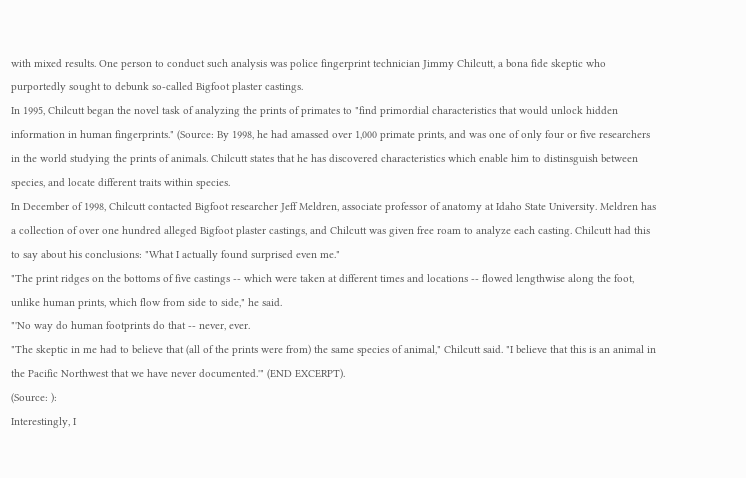with mixed results. One person to conduct such analysis was police fingerprint technician Jimmy Chilcutt, a bona fide skeptic who purportedly sought to debunk so-called Bigfoot plaster castings.
In 1995, Chilcutt began the novel task of analyzing the prints of primates to "find primordial characteristics that would unlock hidden information in human fingerprints." (Source: By 1998, he had amassed over 1,000 primate prints, and was one of only four or five researchers in the world studying the prints of animals. Chilcutt states that he has discovered characteristics which enable him to distinsguish between species, and locate different traits within species.
In December of 1998, Chilcutt contacted Bigfoot researcher Jeff Meldren, associate professor of anatomy at Idaho State University. Meldren has a collection of over one hundred alleged Bigfoot plaster castings, and Chilcutt was given free roam to analyze each casting. Chilcutt had this to say about his conclusions: "What I actually found surprised even me."
"The print ridges on the bottoms of five castings -- which were taken at different times and locations -- flowed lengthwise along the foot, unlike human prints, which flow from side to side," he said.
"'No way do human footprints do that -- never, ever.
"The skeptic in me had to believe that (all of the prints were from) the same species of animal," Chilcutt said. "I believe that this is an animal in the Pacific Northwest that we have never documented.'" (END EXCERPT).
(Source: ):
Interestingly, I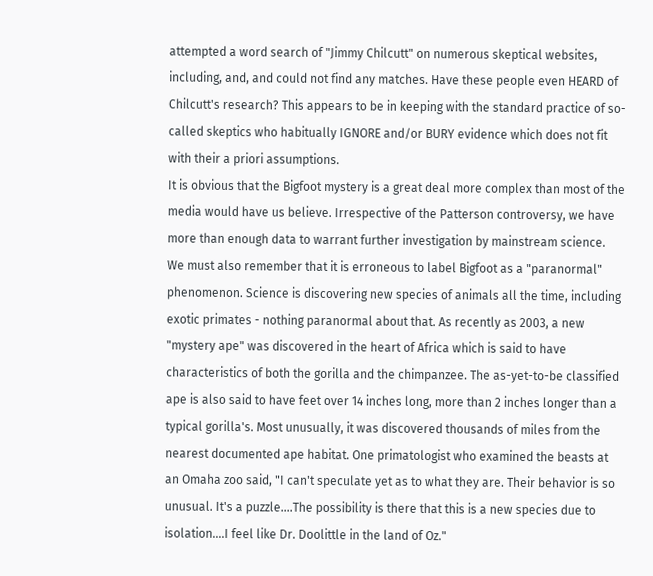attempted a word search of "Jimmy Chilcutt" on numerous skeptical websites, including, and, and could not find any matches. Have these people even HEARD of Chilcutt's research? This appears to be in keeping with the standard practice of so-called skeptics who habitually IGNORE and/or BURY evidence which does not fit with their a priori assumptions.
It is obvious that the Bigfoot mystery is a great deal more complex than most of the media would have us believe. Irrespective of the Patterson controversy, we have more than enough data to warrant further investigation by mainstream science.
We must also remember that it is erroneous to label Bigfoot as a "paranormal" phenomenon. Science is discovering new species of animals all the time, including exotic primates - nothing paranormal about that. As recently as 2003, a new "mystery ape" was discovered in the heart of Africa which is said to have characteristics of both the gorilla and the chimpanzee. The as-yet-to-be classified ape is also said to have feet over 14 inches long, more than 2 inches longer than a typical gorilla's. Most unusually, it was discovered thousands of miles from the nearest documented ape habitat. One primatologist who examined the beasts at an Omaha zoo said, "I can't speculate yet as to what they are. Their behavior is so unusual. It's a puzzle....The possibility is there that this is a new species due to isolation....I feel like Dr. Doolittle in the land of Oz."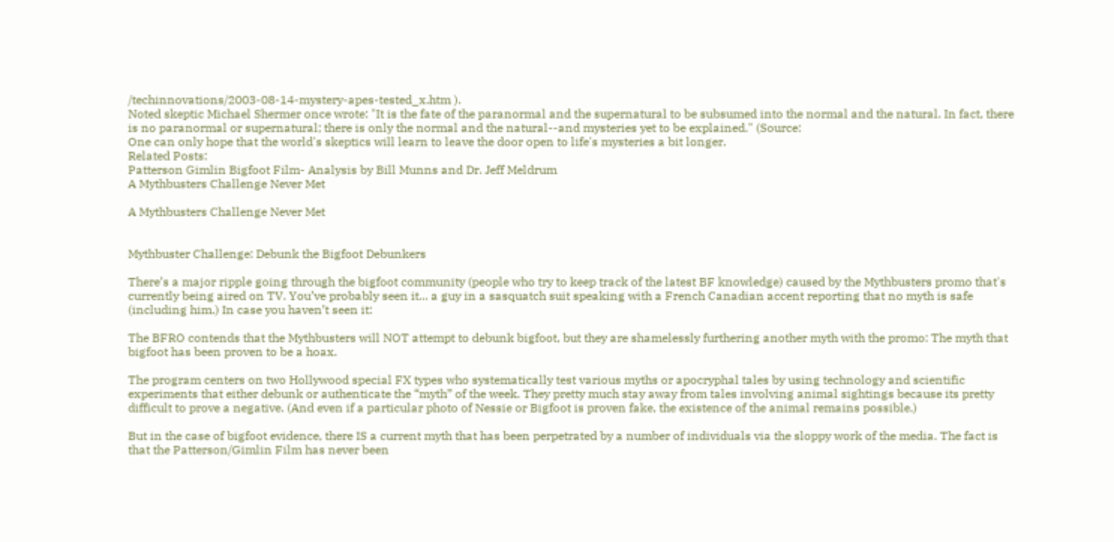/techinnovations/2003-08-14-mystery-apes-tested_x.htm ).
Noted skeptic Michael Shermer once wrote: "It is the fate of the paranormal and the supernatural to be subsumed into the normal and the natural. In fact, there is no paranormal or supernatural; there is only the normal and the natural--and mysteries yet to be explained." (Source:
One can only hope that the world's skeptics will learn to leave the door open to life's mysteries a bit longer.
Related Posts:
Patterson Gimlin Bigfoot Film- Analysis by Bill Munns and Dr. Jeff Meldrum
A Mythbusters Challenge Never Met

A Mythbusters Challenge Never Met


Mythbuster Challenge: Debunk the Bigfoot Debunkers

There’s a major ripple going through the bigfoot community (people who try to keep track of the latest BF knowledge) caused by the Mythbusters promo that's currently being aired on TV. You’ve probably seen it... a guy in a sasquatch suit speaking with a French Canadian accent reporting that no myth is safe (including him.) In case you haven’t seen it:

The BFRO contends that the Mythbusters will NOT attempt to debunk bigfoot, but they are shamelessly furthering another myth with the promo: The myth that bigfoot has been proven to be a hoax.

The program centers on two Hollywood special FX types who systematically test various myths or apocryphal tales by using technology and scientific experiments that either debunk or authenticate the “myth” of the week. They pretty much stay away from tales involving animal sightings because its pretty difficult to prove a negative. (And even if a particular photo of Nessie or Bigfoot is proven fake, the existence of the animal remains possible.)

But in the case of bigfoot evidence, there IS a current myth that has been perpetrated by a number of individuals via the sloppy work of the media. The fact is that the Patterson/Gimlin Film has never been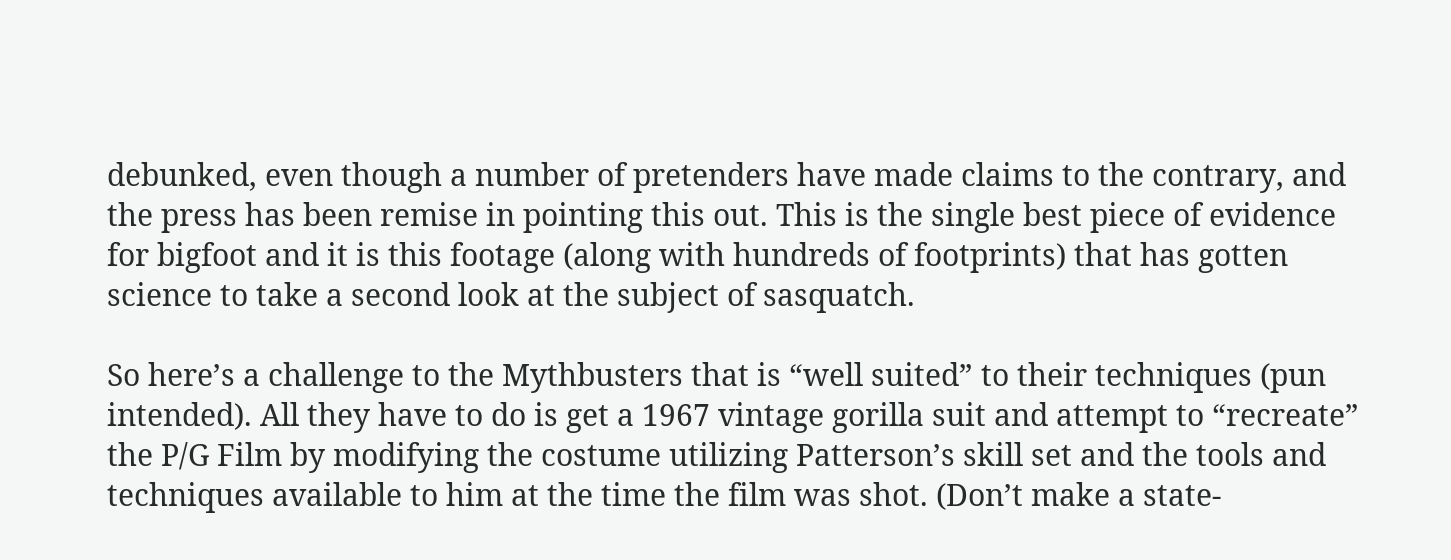debunked, even though a number of pretenders have made claims to the contrary, and the press has been remise in pointing this out. This is the single best piece of evidence for bigfoot and it is this footage (along with hundreds of footprints) that has gotten science to take a second look at the subject of sasquatch.

So here’s a challenge to the Mythbusters that is “well suited” to their techniques (pun intended). All they have to do is get a 1967 vintage gorilla suit and attempt to “recreate” the P/G Film by modifying the costume utilizing Patterson’s skill set and the tools and techniques available to him at the time the film was shot. (Don’t make a state-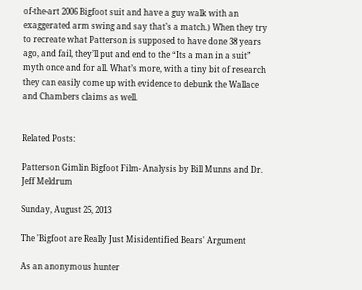of-the-art 2006 Bigfoot suit and have a guy walk with an exaggerated arm swing and say that’s a match.) When they try to recreate what Patterson is supposed to have done 38 years ago, and fail, they’ll put and end to the “Its a man in a suit” myth once and for all. What’s more, with a tiny bit of research they can easily come up with evidence to debunk the Wallace and Chambers claims as well.


Related Posts:

Patterson Gimlin Bigfoot Film- Analysis by Bill Munns and Dr. Jeff Meldrum

Sunday, August 25, 2013

The 'Bigfoot are Really Just Misidentified Bears' Argument

As an anonymous hunter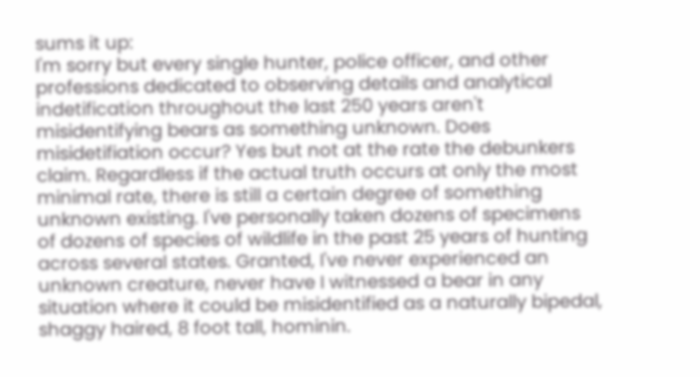sums it up:
I'm sorry but every single hunter, police officer, and other professions dedicated to observing details and analytical indetification throughout the last 250 years aren't misidentifying bears as something unknown. Does misidetifiation occur? Yes but not at the rate the debunkers claim. Regardless if the actual truth occurs at only the most minimal rate, there is still a certain degree of something unknown existing. I've personally taken dozens of specimens of dozens of species of wildlife in the past 25 years of hunting across several states. Granted, I've never experienced an unknown creature, never have I witnessed a bear in any situation where it could be misidentified as a naturally bipedal, shaggy haired, 8 foot tall, hominin.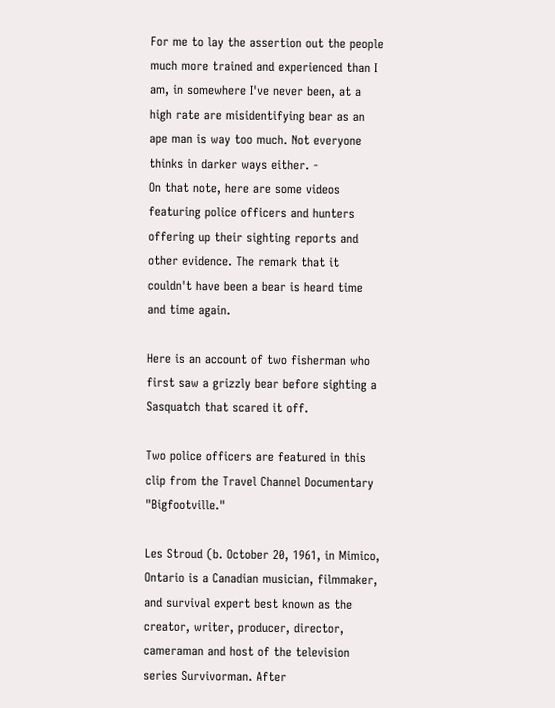For me to lay the assertion out the people much more trained and experienced than I am, in somewhere I've never been, at a high rate are misidentifying bear as an ape man is way too much. Not everyone thinks in darker ways either. -
On that note, here are some videos featuring police officers and hunters offering up their sighting reports and other evidence. The remark that it couldn't have been a bear is heard time and time again.

Here is an account of two fisherman who first saw a grizzly bear before sighting a Sasquatch that scared it off.

Two police officers are featured in this clip from the Travel Channel Documentary "Bigfootville."

Les Stroud (b. October 20, 1961, in Mimico, Ontario is a Canadian musician, filmmaker, and survival expert best known as the creator, writer, producer, director, cameraman and host of the television series Survivorman. After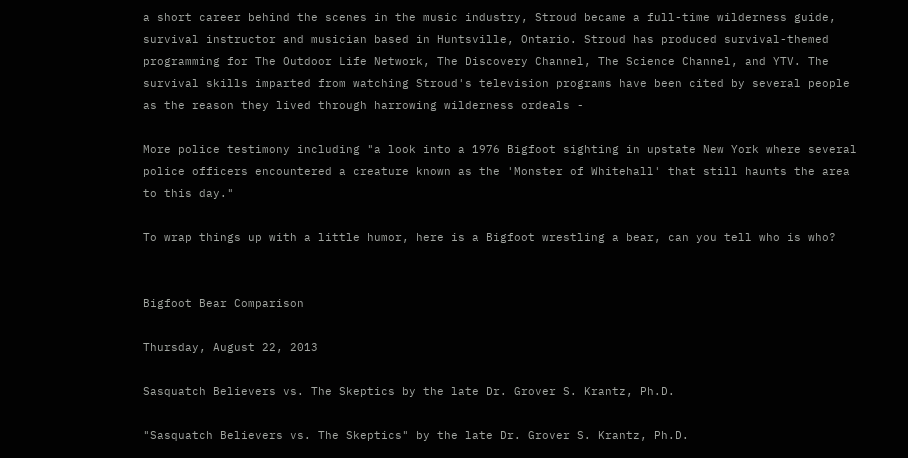a short career behind the scenes in the music industry, Stroud became a full-time wilderness guide, survival instructor and musician based in Huntsville, Ontario. Stroud has produced survival-themed programming for The Outdoor Life Network, The Discovery Channel, The Science Channel, and YTV. The survival skills imparted from watching Stroud's television programs have been cited by several people as the reason they lived through harrowing wilderness ordeals -

More police testimony including "a look into a 1976 Bigfoot sighting in upstate New York where several police officers encountered a creature known as the 'Monster of Whitehall' that still haunts the area to this day."

To wrap things up with a little humor, here is a Bigfoot wrestling a bear, can you tell who is who?


Bigfoot Bear Comparison

Thursday, August 22, 2013

Sasquatch Believers vs. The Skeptics by the late Dr. Grover S. Krantz, Ph.D.

"Sasquatch Believers vs. The Skeptics" by the late Dr. Grover S. Krantz, Ph.D.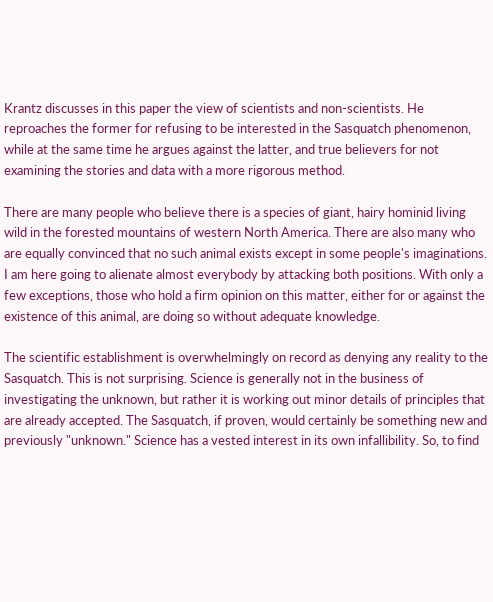Krantz discusses in this paper the view of scientists and non-scientists. He reproaches the former for refusing to be interested in the Sasquatch phenomenon, while at the same time he argues against the latter, and true believers for not examining the stories and data with a more rigorous method.

There are many people who believe there is a species of giant, hairy hominid living wild in the forested mountains of western North America. There are also many who are equally convinced that no such animal exists except in some people's imaginations. I am here going to alienate almost everybody by attacking both positions. With only a few exceptions, those who hold a firm opinion on this matter, either for or against the existence of this animal, are doing so without adequate knowledge.

The scientific establishment is overwhelmingly on record as denying any reality to the Sasquatch. This is not surprising. Science is generally not in the business of investigating the unknown, but rather it is working out minor details of principles that are already accepted. The Sasquatch, if proven, would certainly be something new and previously "unknown." Science has a vested interest in its own infallibility. So, to find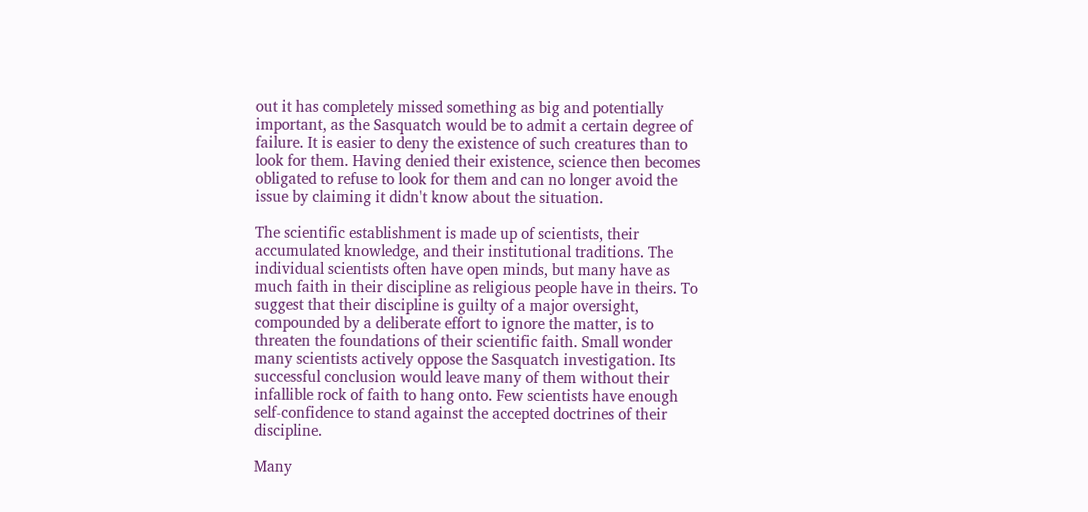out it has completely missed something as big and potentially important, as the Sasquatch would be to admit a certain degree of failure. It is easier to deny the existence of such creatures than to look for them. Having denied their existence, science then becomes obligated to refuse to look for them and can no longer avoid the issue by claiming it didn't know about the situation.

The scientific establishment is made up of scientists, their accumulated knowledge, and their institutional traditions. The individual scientists often have open minds, but many have as much faith in their discipline as religious people have in theirs. To suggest that their discipline is guilty of a major oversight, compounded by a deliberate effort to ignore the matter, is to threaten the foundations of their scientific faith. Small wonder many scientists actively oppose the Sasquatch investigation. Its successful conclusion would leave many of them without their infallible rock of faith to hang onto. Few scientists have enough self-confidence to stand against the accepted doctrines of their discipline.

Many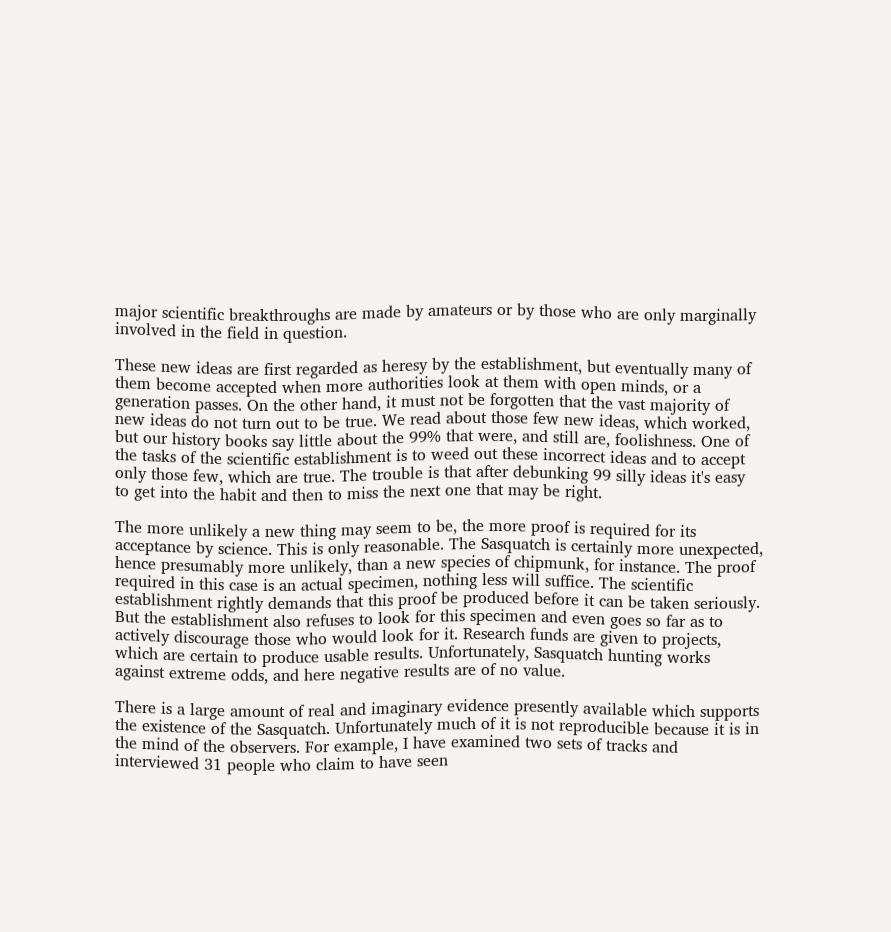major scientific breakthroughs are made by amateurs or by those who are only marginally involved in the field in question.

These new ideas are first regarded as heresy by the establishment, but eventually many of them become accepted when more authorities look at them with open minds, or a generation passes. On the other hand, it must not be forgotten that the vast majority of new ideas do not turn out to be true. We read about those few new ideas, which worked, but our history books say little about the 99% that were, and still are, foolishness. One of the tasks of the scientific establishment is to weed out these incorrect ideas and to accept only those few, which are true. The trouble is that after debunking 99 silly ideas it's easy to get into the habit and then to miss the next one that may be right.

The more unlikely a new thing may seem to be, the more proof is required for its acceptance by science. This is only reasonable. The Sasquatch is certainly more unexpected, hence presumably more unlikely, than a new species of chipmunk, for instance. The proof required in this case is an actual specimen, nothing less will suffice. The scientific establishment rightly demands that this proof be produced before it can be taken seriously. But the establishment also refuses to look for this specimen and even goes so far as to actively discourage those who would look for it. Research funds are given to projects, which are certain to produce usable results. Unfortunately, Sasquatch hunting works against extreme odds, and here negative results are of no value.

There is a large amount of real and imaginary evidence presently available which supports the existence of the Sasquatch. Unfortunately much of it is not reproducible because it is in the mind of the observers. For example, I have examined two sets of tracks and interviewed 31 people who claim to have seen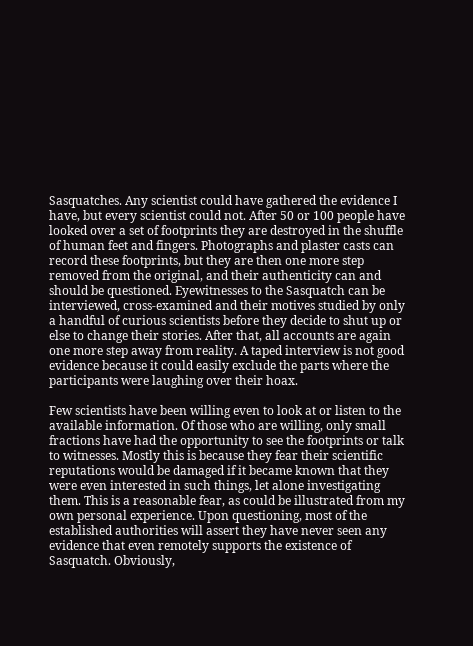Sasquatches. Any scientist could have gathered the evidence I have, but every scientist could not. After 50 or 100 people have looked over a set of footprints they are destroyed in the shuffle of human feet and fingers. Photographs and plaster casts can record these footprints, but they are then one more step removed from the original, and their authenticity can and should be questioned. Eyewitnesses to the Sasquatch can be interviewed, cross-examined and their motives studied by only a handful of curious scientists before they decide to shut up or else to change their stories. After that, all accounts are again one more step away from reality. A taped interview is not good evidence because it could easily exclude the parts where the participants were laughing over their hoax.

Few scientists have been willing even to look at or listen to the available information. Of those who are willing, only small fractions have had the opportunity to see the footprints or talk to witnesses. Mostly this is because they fear their scientific reputations would be damaged if it became known that they were even interested in such things, let alone investigating them. This is a reasonable fear, as could be illustrated from my own personal experience. Upon questioning, most of the established authorities will assert they have never seen any evidence that even remotely supports the existence of Sasquatch. Obviously,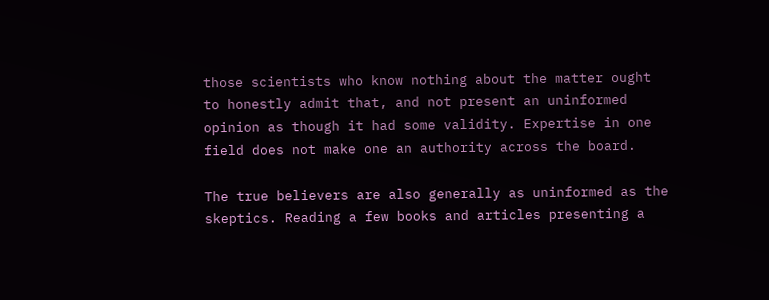those scientists who know nothing about the matter ought to honestly admit that, and not present an uninformed opinion as though it had some validity. Expertise in one field does not make one an authority across the board.

The true believers are also generally as uninformed as the skeptics. Reading a few books and articles presenting a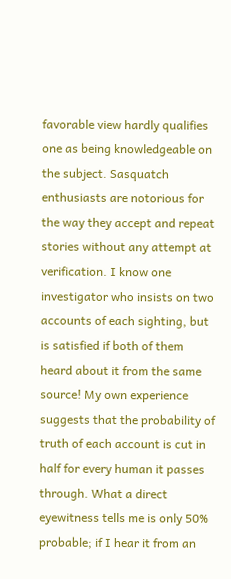favorable view hardly qualifies one as being knowledgeable on the subject. Sasquatch enthusiasts are notorious for the way they accept and repeat stories without any attempt at verification. I know one investigator who insists on two accounts of each sighting, but is satisfied if both of them heard about it from the same source! My own experience suggests that the probability of truth of each account is cut in half for every human it passes through. What a direct eyewitness tells me is only 50% probable; if I hear it from an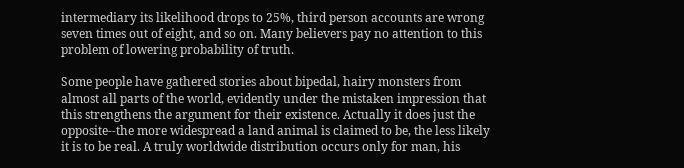intermediary its likelihood drops to 25%, third person accounts are wrong seven times out of eight, and so on. Many believers pay no attention to this problem of lowering probability of truth.

Some people have gathered stories about bipedal, hairy monsters from almost all parts of the world, evidently under the mistaken impression that this strengthens the argument for their existence. Actually it does just the opposite--the more widespread a land animal is claimed to be, the less likely it is to be real. A truly worldwide distribution occurs only for man, his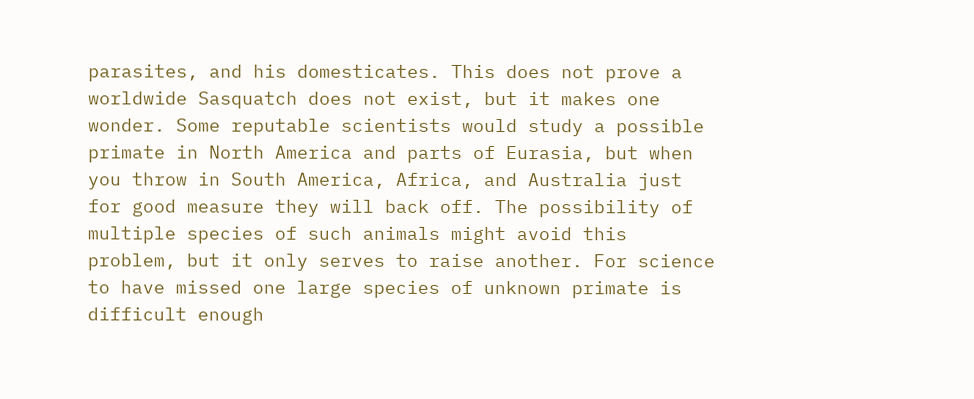parasites, and his domesticates. This does not prove a worldwide Sasquatch does not exist, but it makes one wonder. Some reputable scientists would study a possible primate in North America and parts of Eurasia, but when you throw in South America, Africa, and Australia just for good measure they will back off. The possibility of multiple species of such animals might avoid this problem, but it only serves to raise another. For science to have missed one large species of unknown primate is difficult enough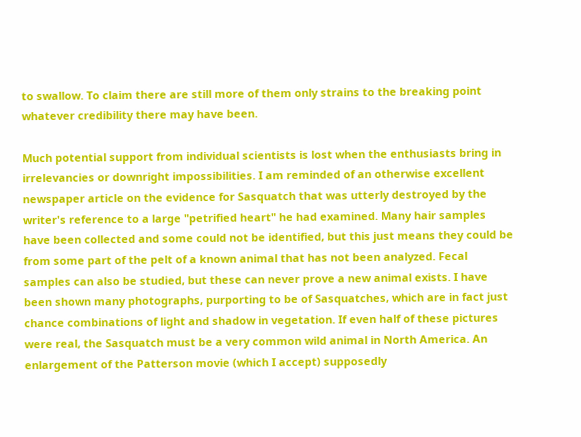to swallow. To claim there are still more of them only strains to the breaking point whatever credibility there may have been.

Much potential support from individual scientists is lost when the enthusiasts bring in irrelevancies or downright impossibilities. I am reminded of an otherwise excellent newspaper article on the evidence for Sasquatch that was utterly destroyed by the writer's reference to a large "petrified heart" he had examined. Many hair samples have been collected and some could not be identified, but this just means they could be from some part of the pelt of a known animal that has not been analyzed. Fecal samples can also be studied, but these can never prove a new animal exists. I have been shown many photographs, purporting to be of Sasquatches, which are in fact just chance combinations of light and shadow in vegetation. If even half of these pictures were real, the Sasquatch must be a very common wild animal in North America. An enlargement of the Patterson movie (which I accept) supposedly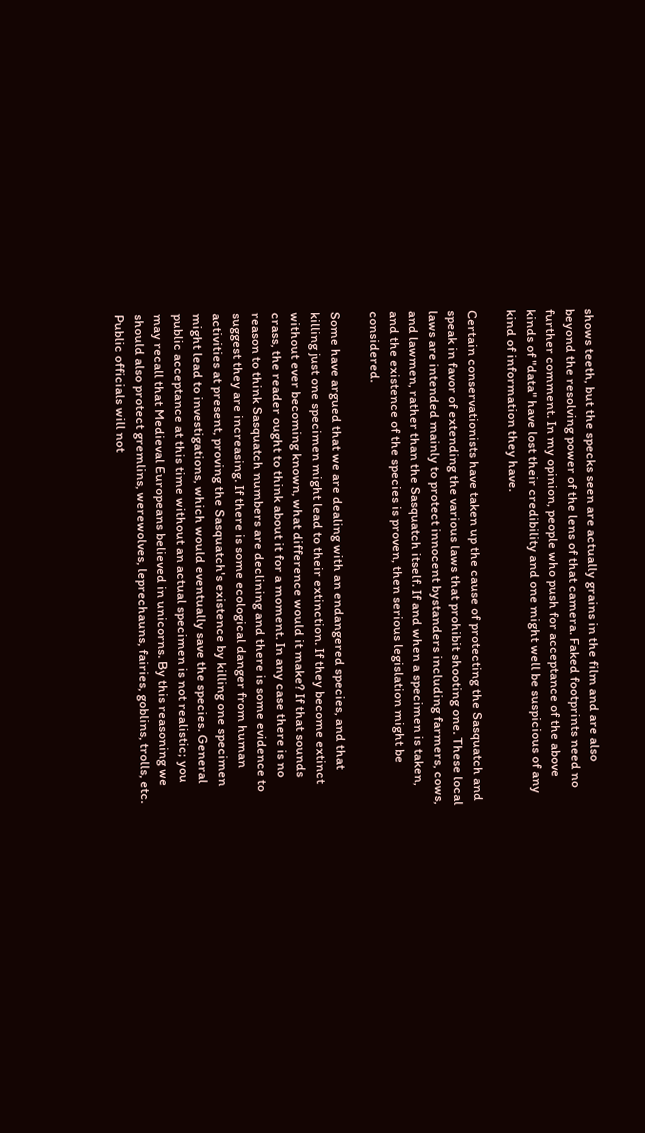shows teeth, but the specks seen are actually grains in the film and are also beyond the resolving power of the lens of that camera. Faked footprints need no further comment. In my opinion, people who push for acceptance of the above kinds of "data" have lost their credibility and one might well be suspicious of any kind of information they have.

Certain conservationists have taken up the cause of protecting the Sasquatch and speak in favor of extending the various laws that prohibit shooting one. These local laws are intended mainly to protect innocent bystanders including farmers, cows, and lawmen, rather than the Sasquatch itself. If and when a specimen is taken, and the existence of the species is proven, then serious legislation might be considered.

Some have argued that we are dealing with an endangered species, and that killing just one specimen might lead to their extinction. If they become extinct without ever becoming known, what difference would it make? If that sounds crass, the reader ought to think about it for a moment. In any case there is no reason to think Sasquatch numbers are declining and there is some evidence to suggest they are increasing. If there is some ecological danger from human activities at present, proving the Sasquatch's existence by killing one specimen might lead to investigations, which would eventually save the species. General public acceptance at this time without an actual specimen is not realistic; you may recall that Medieval Europeans believed in unicorns. By this reasoning we should also protect gremlins, werewolves, leprechauns, fairies, goblins, trolls, etc. Public officials will not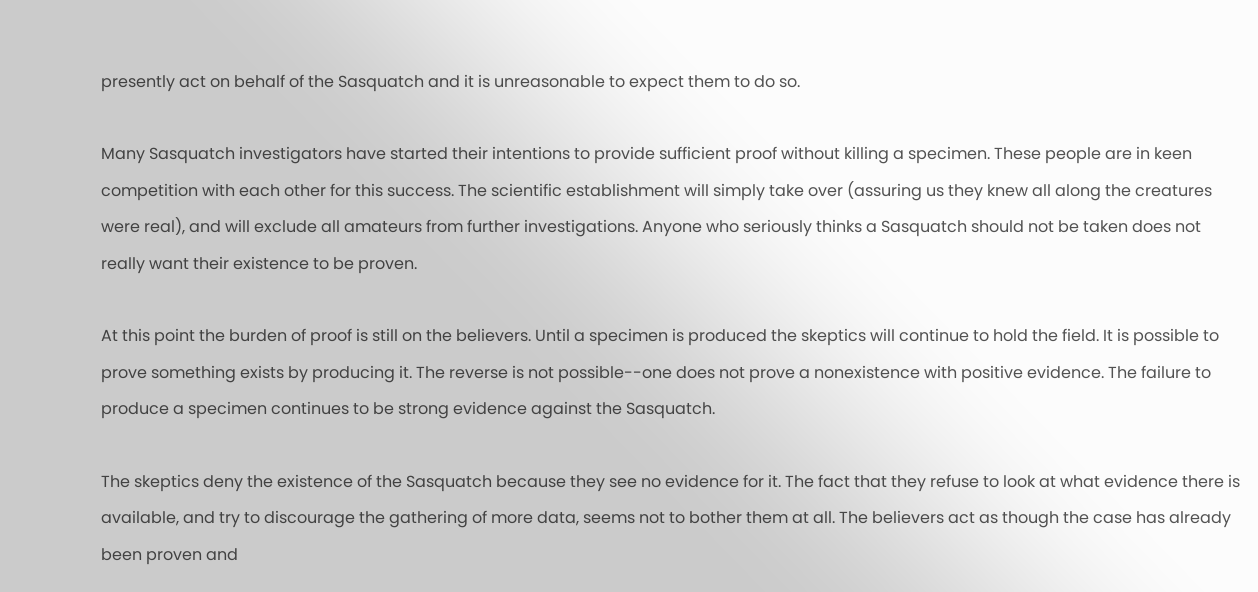presently act on behalf of the Sasquatch and it is unreasonable to expect them to do so.

Many Sasquatch investigators have started their intentions to provide sufficient proof without killing a specimen. These people are in keen competition with each other for this success. The scientific establishment will simply take over (assuring us they knew all along the creatures were real), and will exclude all amateurs from further investigations. Anyone who seriously thinks a Sasquatch should not be taken does not really want their existence to be proven.

At this point the burden of proof is still on the believers. Until a specimen is produced the skeptics will continue to hold the field. It is possible to prove something exists by producing it. The reverse is not possible--one does not prove a nonexistence with positive evidence. The failure to produce a specimen continues to be strong evidence against the Sasquatch.

The skeptics deny the existence of the Sasquatch because they see no evidence for it. The fact that they refuse to look at what evidence there is available, and try to discourage the gathering of more data, seems not to bother them at all. The believers act as though the case has already been proven and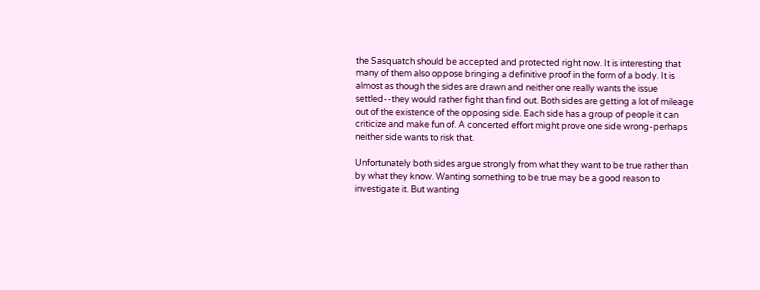the Sasquatch should be accepted and protected right now. It is interesting that many of them also oppose bringing a definitive proof in the form of a body. It is almost as though the sides are drawn and neither one really wants the issue settled--they would rather fight than find out. Both sides are getting a lot of mileage out of the existence of the opposing side. Each side has a group of people it can criticize and make fun of. A concerted effort might prove one side wrong-perhaps neither side wants to risk that.

Unfortunately both sides argue strongly from what they want to be true rather than by what they know. Wanting something to be true may be a good reason to investigate it. But wanting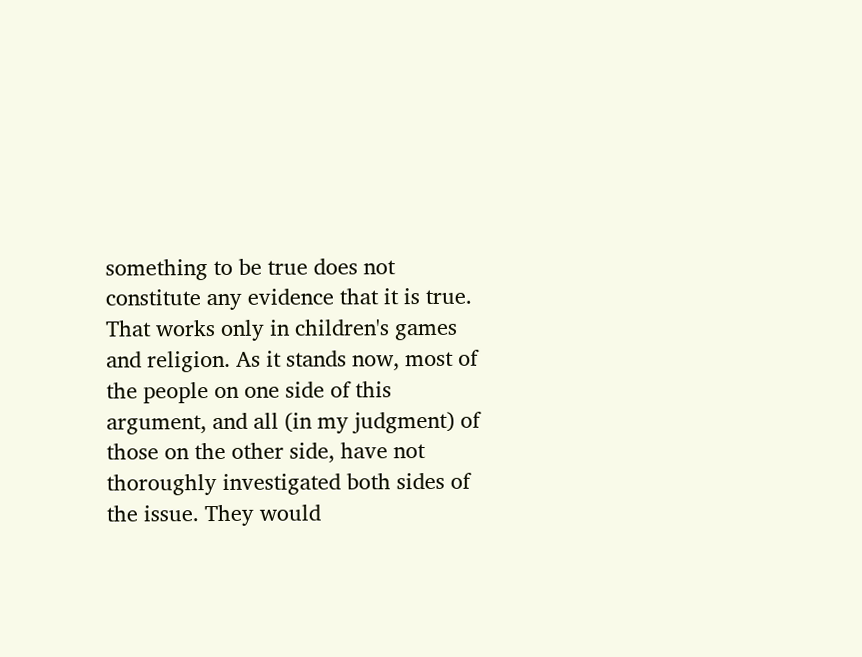something to be true does not constitute any evidence that it is true. That works only in children's games and religion. As it stands now, most of the people on one side of this argument, and all (in my judgment) of those on the other side, have not thoroughly investigated both sides of the issue. They would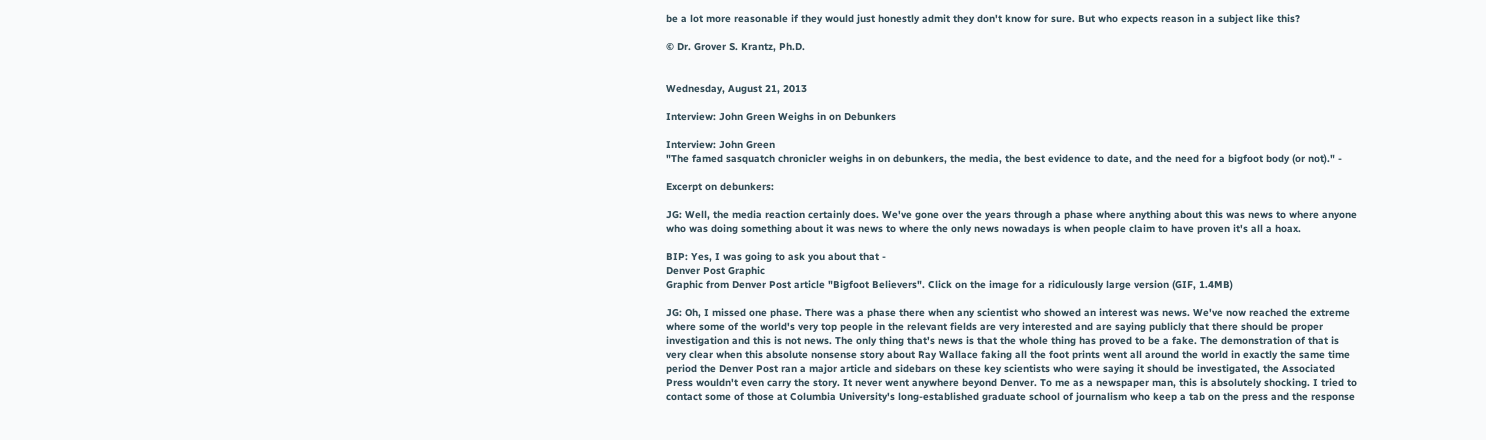be a lot more reasonable if they would just honestly admit they don't know for sure. But who expects reason in a subject like this?

© Dr. Grover S. Krantz, Ph.D.


Wednesday, August 21, 2013

Interview: John Green Weighs in on Debunkers

Interview: John Green
"The famed sasquatch chronicler weighs in on debunkers, the media, the best evidence to date, and the need for a bigfoot body (or not)." -

Excerpt on debunkers:

JG: Well, the media reaction certainly does. We've gone over the years through a phase where anything about this was news to where anyone who was doing something about it was news to where the only news nowadays is when people claim to have proven it's all a hoax.

BIP: Yes, I was going to ask you about that -
Denver Post Graphic
Graphic from Denver Post article "Bigfoot Believers". Click on the image for a ridiculously large version (GIF, 1.4MB)

JG: Oh, I missed one phase. There was a phase there when any scientist who showed an interest was news. We've now reached the extreme where some of the world's very top people in the relevant fields are very interested and are saying publicly that there should be proper investigation and this is not news. The only thing that's news is that the whole thing has proved to be a fake. The demonstration of that is very clear when this absolute nonsense story about Ray Wallace faking all the foot prints went all around the world in exactly the same time period the Denver Post ran a major article and sidebars on these key scientists who were saying it should be investigated, the Associated Press wouldn't even carry the story. It never went anywhere beyond Denver. To me as a newspaper man, this is absolutely shocking. I tried to contact some of those at Columbia University's long-established graduate school of journalism who keep a tab on the press and the response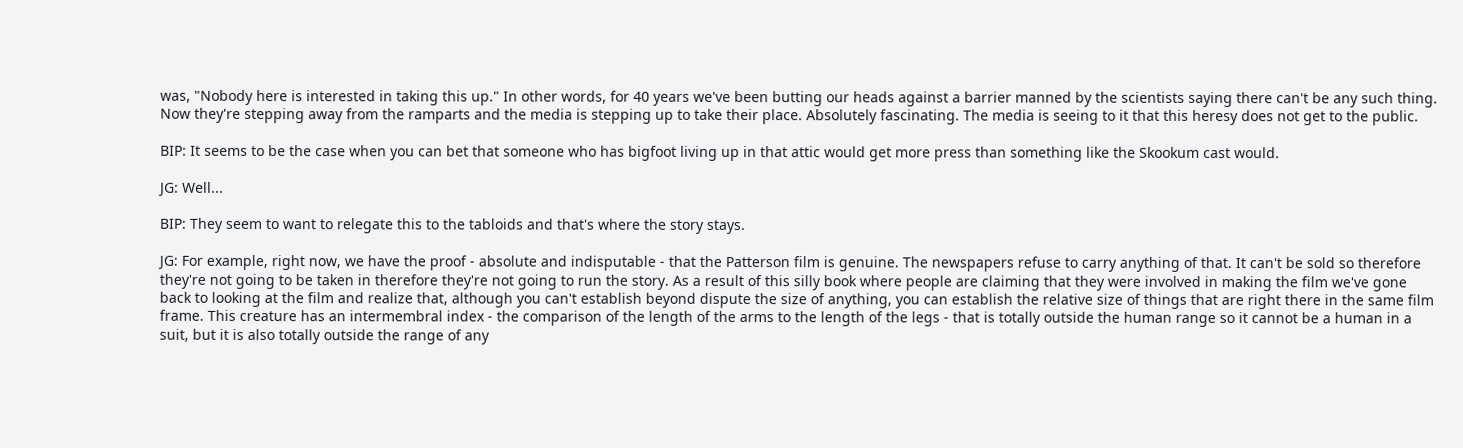was, "Nobody here is interested in taking this up." In other words, for 40 years we've been butting our heads against a barrier manned by the scientists saying there can't be any such thing. Now they're stepping away from the ramparts and the media is stepping up to take their place. Absolutely fascinating. The media is seeing to it that this heresy does not get to the public.

BIP: It seems to be the case when you can bet that someone who has bigfoot living up in that attic would get more press than something like the Skookum cast would.

JG: Well...

BIP: They seem to want to relegate this to the tabloids and that's where the story stays.

JG: For example, right now, we have the proof - absolute and indisputable - that the Patterson film is genuine. The newspapers refuse to carry anything of that. It can't be sold so therefore they're not going to be taken in therefore they're not going to run the story. As a result of this silly book where people are claiming that they were involved in making the film we've gone back to looking at the film and realize that, although you can't establish beyond dispute the size of anything, you can establish the relative size of things that are right there in the same film frame. This creature has an intermembral index - the comparison of the length of the arms to the length of the legs - that is totally outside the human range so it cannot be a human in a suit, but it is also totally outside the range of any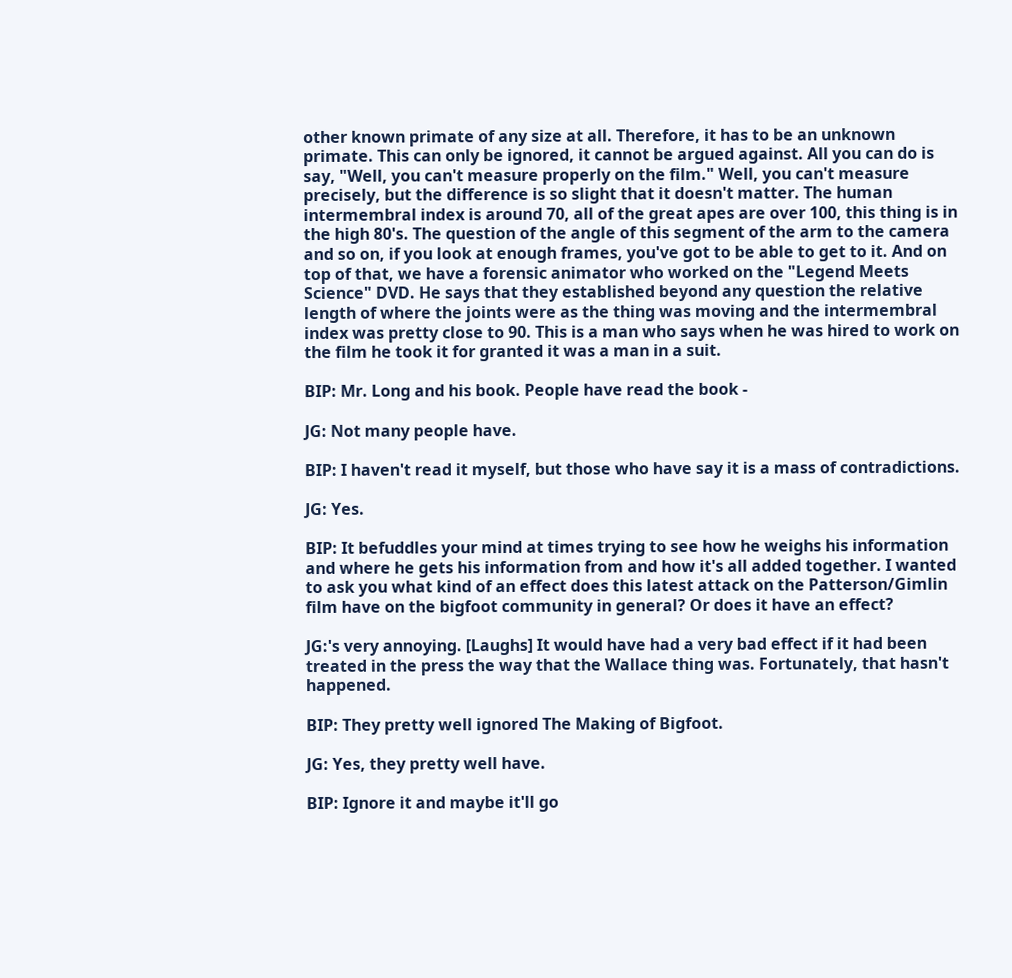other known primate of any size at all. Therefore, it has to be an unknown primate. This can only be ignored, it cannot be argued against. All you can do is say, "Well, you can't measure properly on the film." Well, you can't measure precisely, but the difference is so slight that it doesn't matter. The human intermembral index is around 70, all of the great apes are over 100, this thing is in the high 80's. The question of the angle of this segment of the arm to the camera and so on, if you look at enough frames, you've got to be able to get to it. And on top of that, we have a forensic animator who worked on the "Legend Meets Science" DVD. He says that they established beyond any question the relative length of where the joints were as the thing was moving and the intermembral index was pretty close to 90. This is a man who says when he was hired to work on the film he took it for granted it was a man in a suit.

BIP: Mr. Long and his book. People have read the book -

JG: Not many people have.

BIP: I haven't read it myself, but those who have say it is a mass of contradictions.

JG: Yes.

BIP: It befuddles your mind at times trying to see how he weighs his information and where he gets his information from and how it's all added together. I wanted to ask you what kind of an effect does this latest attack on the Patterson/Gimlin film have on the bigfoot community in general? Or does it have an effect?

JG:'s very annoying. [Laughs] It would have had a very bad effect if it had been treated in the press the way that the Wallace thing was. Fortunately, that hasn't happened.

BIP: They pretty well ignored The Making of Bigfoot.

JG: Yes, they pretty well have.

BIP: Ignore it and maybe it'll go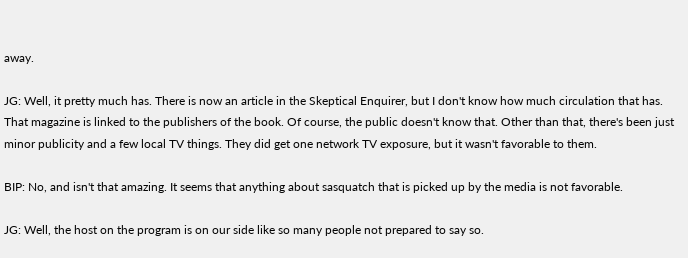away.

JG: Well, it pretty much has. There is now an article in the Skeptical Enquirer, but I don't know how much circulation that has. That magazine is linked to the publishers of the book. Of course, the public doesn't know that. Other than that, there's been just minor publicity and a few local TV things. They did get one network TV exposure, but it wasn't favorable to them.

BIP: No, and isn't that amazing. It seems that anything about sasquatch that is picked up by the media is not favorable.

JG: Well, the host on the program is on our side like so many people not prepared to say so.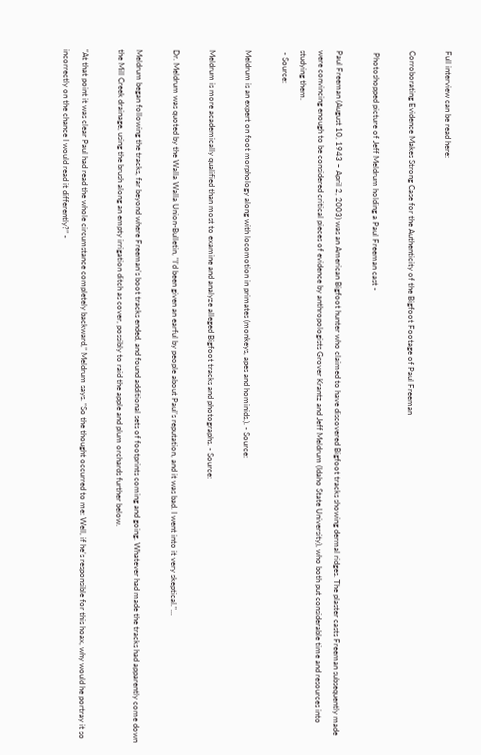Full interview can be read here:

Corroborating Evidence Makes Strong Case for the Authenticity of the Bigfoot Footage of Paul Freeman

 Photoshopped picture of Jeff Meldrum holding a Paul Freeman cast -

Paul Freeman (August 10, 1943 – April 2, 2003) was an American Bigfoot hunter who claimed to have discovered Bigfoot tracks showing dermal ridges. The plaster casts Freeman subsequently made were convincing enough to be considered critical pieces of evidence by anthropologists Grover Krantz and Jeff Meldrum (Idaho State University), who both put considerable time and resources into studying them.
 - Source:

Meldrum is an expert on foot morphology along with locomotion in primates (monkeys, apes and hominids.). - Source:

Meldrum is more academically qualified than most to examine and analyze alleged Bigfoot tracks and photographs. - Source:

Dr. Meldrum was quoted by the Walla Walla Union-Bulletin, "I’d been given an earful by people about Paul’s reputation, and it was bad. I went into it very skeptical."...

Meldrum began following the tracks, far beyond where Freeman’s boot tracks ended, and found additional sets of footprints coming and going. Whatever had made the tracks had apparently come down the Mill Creek drainage, using the brush along an empty irrigation ditch as cover, possibly to raid the apple and plum orchards further below.

“At that point it was clear Paul had read the whole circumstance completely backward,” Meldrum says. “So the thought occurred to me: Well, if he’s responsible for this hoax, why would he portray it so incorrectly on the chance I would read it differently?” -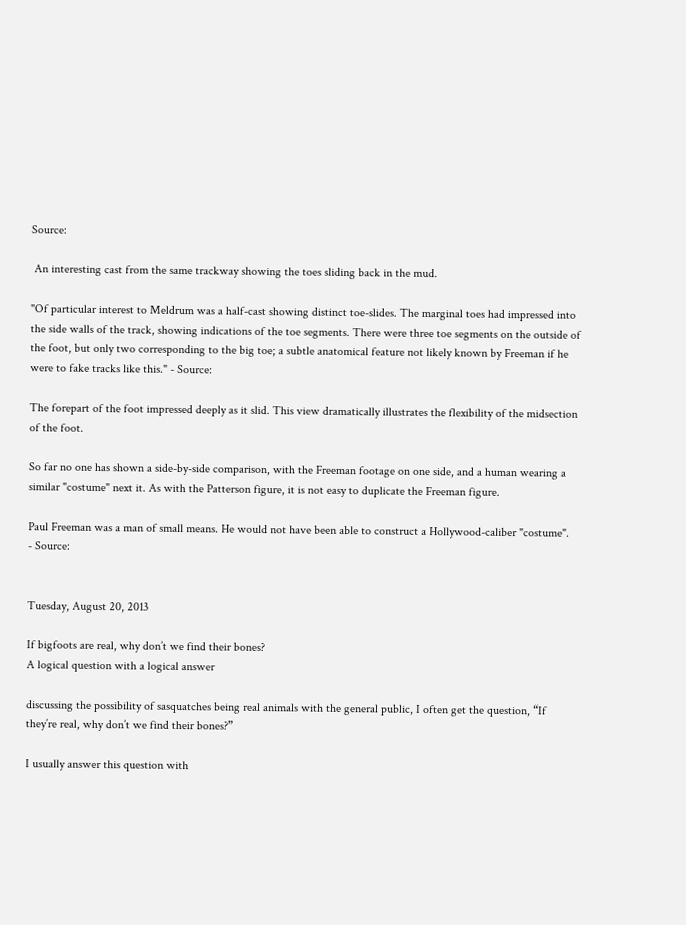Source:

 An interesting cast from the same trackway showing the toes sliding back in the mud.

"Of particular interest to Meldrum was a half-cast showing distinct toe-slides. The marginal toes had impressed into the side walls of the track, showing indications of the toe segments. There were three toe segments on the outside of the foot, but only two corresponding to the big toe; a subtle anatomical feature not likely known by Freeman if he were to fake tracks like this." - Source:

The forepart of the foot impressed deeply as it slid. This view dramatically illustrates the flexibility of the midsection of the foot.

So far no one has shown a side-by-side comparison, with the Freeman footage on one side, and a human wearing a similar "costume" next it. As with the Patterson figure, it is not easy to duplicate the Freeman figure.

Paul Freeman was a man of small means. He would not have been able to construct a Hollywood-caliber "costume".
- Source:


Tuesday, August 20, 2013

If bigfoots are real, why don’t we find their bones?
A logical question with a logical answer

discussing the possibility of sasquatches being real animals with the general public, I often get the question, “If they’re real, why don’t we find their bones?”

I usually answer this question with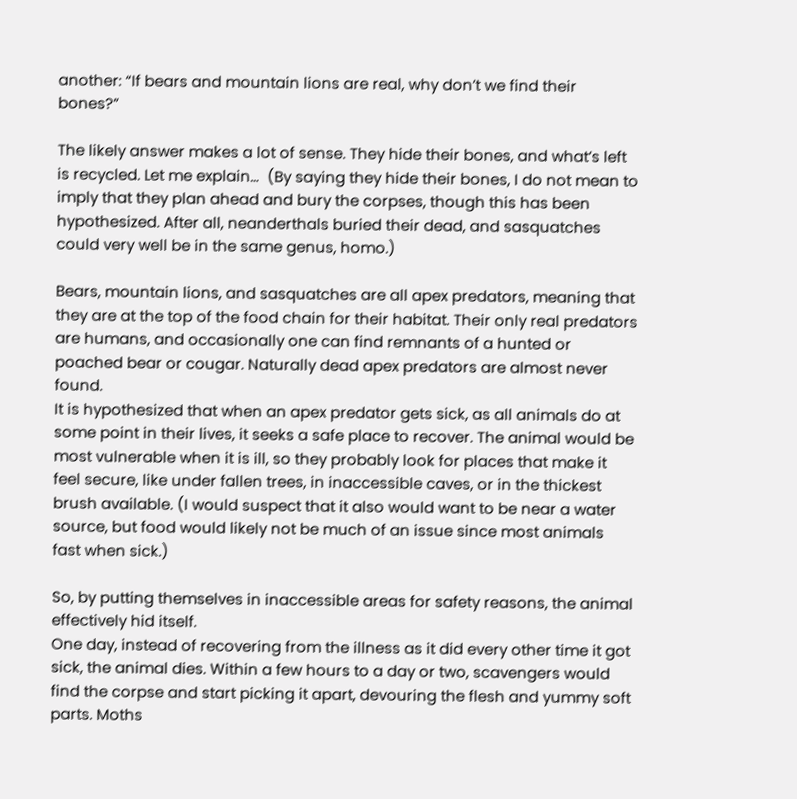another: “If bears and mountain lions are real, why don’t we find their bones?”

The likely answer makes a lot of sense. They hide their bones, and what’s left is recycled. Let me explain…  (By saying they hide their bones, I do not mean to imply that they plan ahead and bury the corpses, though this has been hypothesized. After all, neanderthals buried their dead, and sasquatches could very well be in the same genus, homo.)

Bears, mountain lions, and sasquatches are all apex predators, meaning that they are at the top of the food chain for their habitat. Their only real predators are humans, and occasionally one can find remnants of a hunted or poached bear or cougar. Naturally dead apex predators are almost never found.
It is hypothesized that when an apex predator gets sick, as all animals do at some point in their lives, it seeks a safe place to recover. The animal would be most vulnerable when it is ill, so they probably look for places that make it feel secure, like under fallen trees, in inaccessible caves, or in the thickest brush available. (I would suspect that it also would want to be near a water source, but food would likely not be much of an issue since most animals fast when sick.)

So, by putting themselves in inaccessible areas for safety reasons, the animal effectively hid itself.
One day, instead of recovering from the illness as it did every other time it got sick, the animal dies. Within a few hours to a day or two, scavengers would find the corpse and start picking it apart, devouring the flesh and yummy soft parts. Moths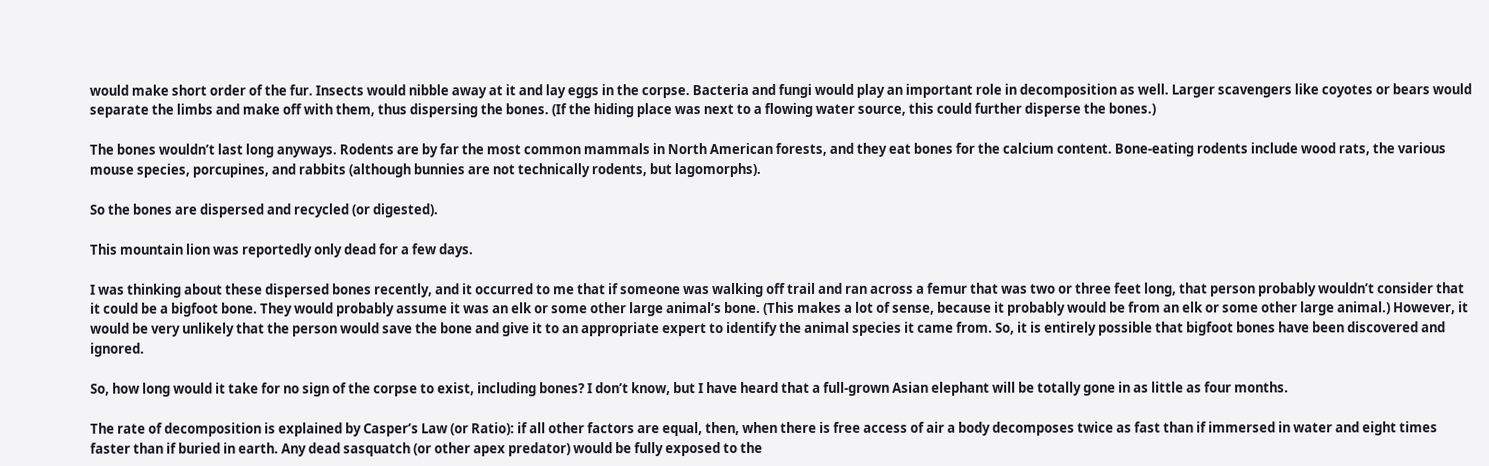would make short order of the fur. Insects would nibble away at it and lay eggs in the corpse. Bacteria and fungi would play an important role in decomposition as well. Larger scavengers like coyotes or bears would separate the limbs and make off with them, thus dispersing the bones. (If the hiding place was next to a flowing water source, this could further disperse the bones.)

The bones wouldn’t last long anyways. Rodents are by far the most common mammals in North American forests, and they eat bones for the calcium content. Bone-eating rodents include wood rats, the various mouse species, porcupines, and rabbits (although bunnies are not technically rodents, but lagomorphs).

So the bones are dispersed and recycled (or digested).

This mountain lion was reportedly only dead for a few days.

I was thinking about these dispersed bones recently, and it occurred to me that if someone was walking off trail and ran across a femur that was two or three feet long, that person probably wouldn’t consider that it could be a bigfoot bone. They would probably assume it was an elk or some other large animal’s bone. (This makes a lot of sense, because it probably would be from an elk or some other large animal.) However, it would be very unlikely that the person would save the bone and give it to an appropriate expert to identify the animal species it came from. So, it is entirely possible that bigfoot bones have been discovered and ignored.

So, how long would it take for no sign of the corpse to exist, including bones? I don’t know, but I have heard that a full-grown Asian elephant will be totally gone in as little as four months.

The rate of decomposition is explained by Casper’s Law (or Ratio): if all other factors are equal, then, when there is free access of air a body decomposes twice as fast than if immersed in water and eight times faster than if buried in earth. Any dead sasquatch (or other apex predator) would be fully exposed to the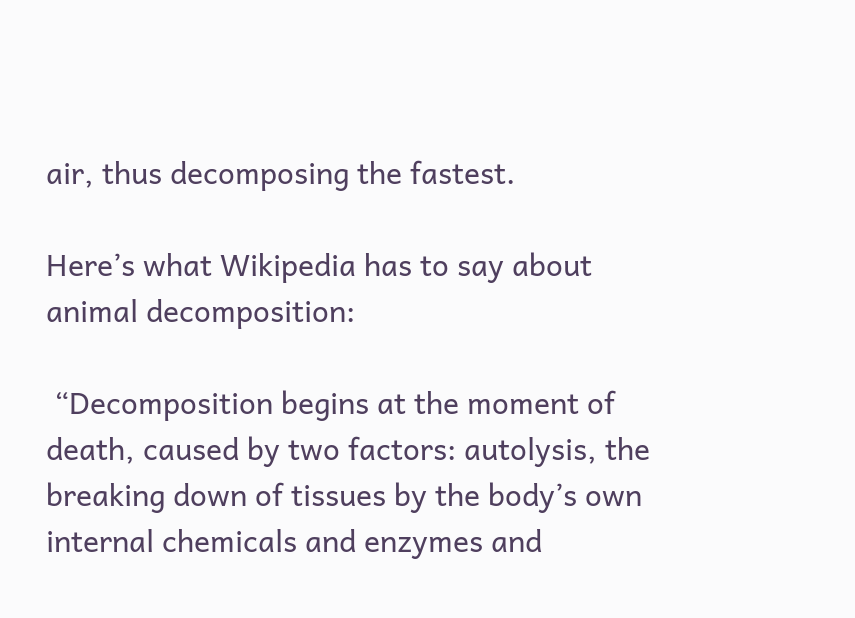air, thus decomposing the fastest.

Here’s what Wikipedia has to say about animal decomposition:

 “Decomposition begins at the moment of death, caused by two factors: autolysis, the breaking down of tissues by the body’s own internal chemicals and enzymes and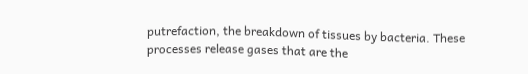putrefaction, the breakdown of tissues by bacteria. These processes release gases that are the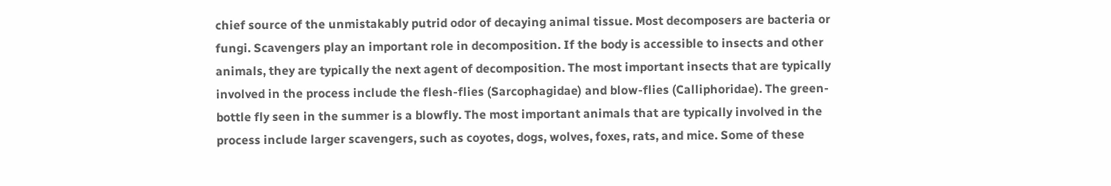chief source of the unmistakably putrid odor of decaying animal tissue. Most decomposers are bacteria or fungi. Scavengers play an important role in decomposition. If the body is accessible to insects and other animals, they are typically the next agent of decomposition. The most important insects that are typically involved in the process include the flesh-flies (Sarcophagidae) and blow-flies (Calliphoridae). The green-bottle fly seen in the summer is a blowfly. The most important animals that are typically involved in the process include larger scavengers, such as coyotes, dogs, wolves, foxes, rats, and mice. Some of these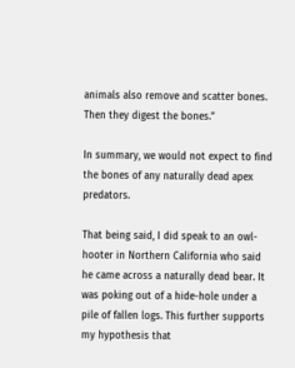animals also remove and scatter bones. Then they digest the bones.”

In summary, we would not expect to find the bones of any naturally dead apex predators.

That being said, I did speak to an owl-hooter in Northern California who said he came across a naturally dead bear. It was poking out of a hide-hole under a pile of fallen logs. This further supports my hypothesis that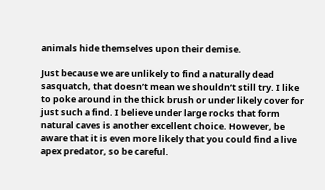animals hide themselves upon their demise.

Just because we are unlikely to find a naturally dead sasquatch, that doesn’t mean we shouldn’t still try. I like to poke around in the thick brush or under likely cover for just such a find. I believe under large rocks that form natural caves is another excellent choice. However, be aware that it is even more likely that you could find a live apex predator, so be careful.